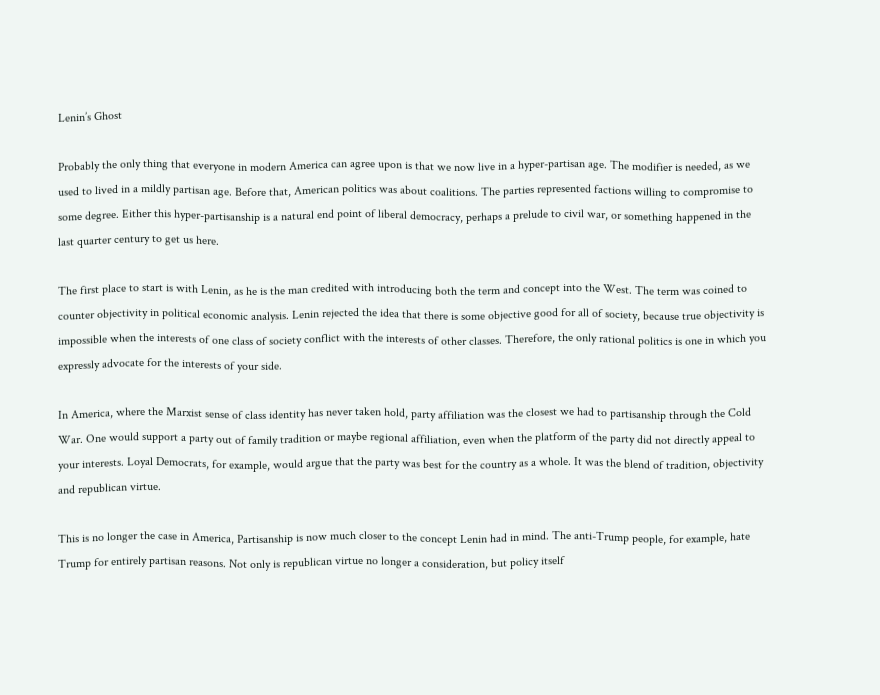Lenin’s Ghost

Probably the only thing that everyone in modern America can agree upon is that we now live in a hyper-partisan age. The modifier is needed, as we used to lived in a mildly partisan age. Before that, American politics was about coalitions. The parties represented factions willing to compromise to some degree. Either this hyper-partisanship is a natural end point of liberal democracy, perhaps a prelude to civil war, or something happened in the last quarter century to get us here.

The first place to start is with Lenin, as he is the man credited with introducing both the term and concept into the West. The term was coined to counter objectivity in political economic analysis. Lenin rejected the idea that there is some objective good for all of society, because true objectivity is impossible when the interests of one class of society conflict with the interests of other classes. Therefore, the only rational politics is one in which you expressly advocate for the interests of your side.

In America, where the Marxist sense of class identity has never taken hold, party affiliation was the closest we had to partisanship through the Cold War. One would support a party out of family tradition or maybe regional affiliation, even when the platform of the party did not directly appeal to your interests. Loyal Democrats, for example, would argue that the party was best for the country as a whole. It was the blend of tradition, objectivity and republican virtue.

This is no longer the case in America, Partisanship is now much closer to the concept Lenin had in mind. The anti-Trump people, for example, hate Trump for entirely partisan reasons. Not only is republican virtue no longer a consideration, but policy itself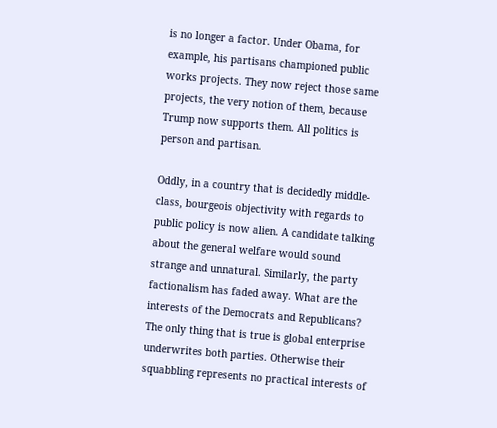is no longer a factor. Under Obama, for example, his partisans championed public works projects. They now reject those same projects, the very notion of them, because Trump now supports them. All politics is person and partisan.

Oddly, in a country that is decidedly middle-class, bourgeois objectivity with regards to public policy is now alien. A candidate talking about the general welfare would sound strange and unnatural. Similarly, the party factionalism has faded away. What are the interests of the Democrats and Republicans? The only thing that is true is global enterprise underwrites both parties. Otherwise their squabbling represents no practical interests of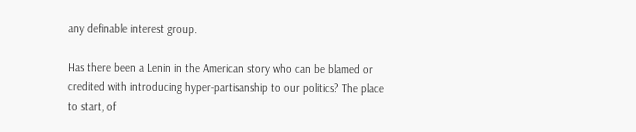any definable interest group.

Has there been a Lenin in the American story who can be blamed or credited with introducing hyper-partisanship to our politics? The place to start, of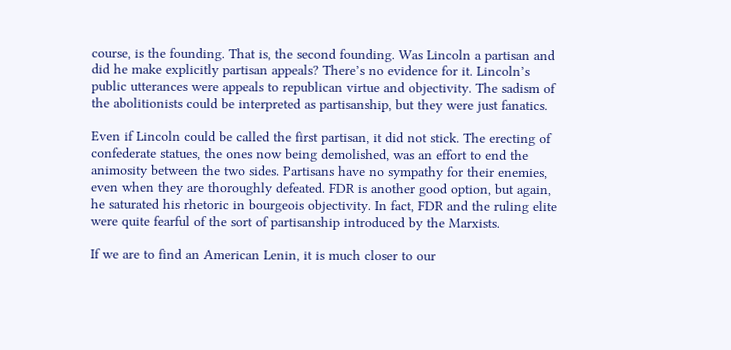course, is the founding. That is, the second founding. Was Lincoln a partisan and did he make explicitly partisan appeals? There’s no evidence for it. Lincoln’s public utterances were appeals to republican virtue and objectivity. The sadism of the abolitionists could be interpreted as partisanship, but they were just fanatics.

Even if Lincoln could be called the first partisan, it did not stick. The erecting of confederate statues, the ones now being demolished, was an effort to end the animosity between the two sides. Partisans have no sympathy for their enemies, even when they are thoroughly defeated. FDR is another good option, but again, he saturated his rhetoric in bourgeois objectivity. In fact, FDR and the ruling elite were quite fearful of the sort of partisanship introduced by the Marxists.

If we are to find an American Lenin, it is much closer to our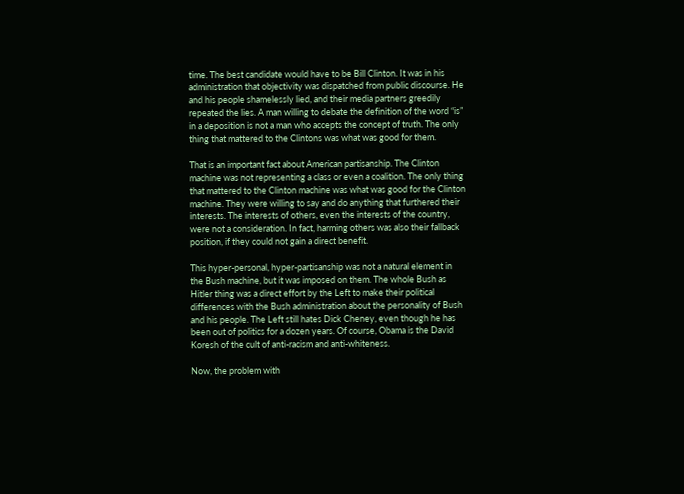time. The best candidate would have to be Bill Clinton. It was in his administration that objectivity was dispatched from public discourse. He and his people shamelessly lied, and their media partners greedily repeated the lies. A man willing to debate the definition of the word “is” in a deposition is not a man who accepts the concept of truth. The only thing that mattered to the Clintons was what was good for them.

That is an important fact about American partisanship. The Clinton machine was not representing a class or even a coalition. The only thing that mattered to the Clinton machine was what was good for the Clinton machine. They were willing to say and do anything that furthered their interests. The interests of others, even the interests of the country, were not a consideration. In fact, harming others was also their fallback position, if they could not gain a direct benefit.

This hyper-personal, hyper-partisanship was not a natural element in the Bush machine, but it was imposed on them. The whole Bush as Hitler thing was a direct effort by the Left to make their political differences with the Bush administration about the personality of Bush and his people. The Left still hates Dick Cheney, even though he has been out of politics for a dozen years. Of course, Obama is the David Koresh of the cult of anti-racism and anti-whiteness.

Now, the problem with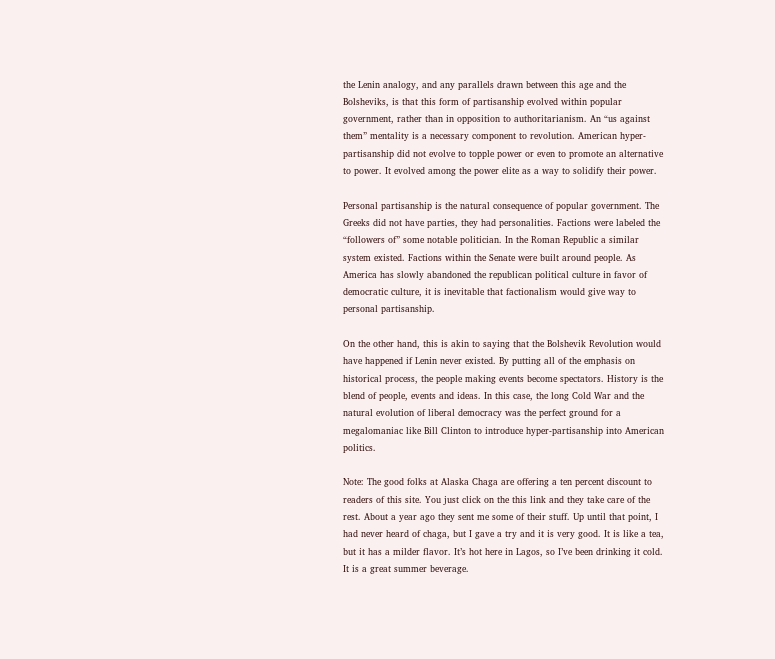the Lenin analogy, and any parallels drawn between this age and the Bolsheviks, is that this form of partisanship evolved within popular government, rather than in opposition to authoritarianism. An “us against them” mentality is a necessary component to revolution. American hyper-partisanship did not evolve to topple power or even to promote an alternative to power. It evolved among the power elite as a way to solidify their power.

Personal partisanship is the natural consequence of popular government. The Greeks did not have parties, they had personalities. Factions were labeled the “followers of” some notable politician. In the Roman Republic a similar system existed. Factions within the Senate were built around people. As America has slowly abandoned the republican political culture in favor of democratic culture, it is inevitable that factionalism would give way to personal partisanship.

On the other hand, this is akin to saying that the Bolshevik Revolution would have happened if Lenin never existed. By putting all of the emphasis on historical process, the people making events become spectators. History is the blend of people, events and ideas. In this case, the long Cold War and the natural evolution of liberal democracy was the perfect ground for a megalomaniac like Bill Clinton to introduce hyper-partisanship into American politics.

Note: The good folks at Alaska Chaga are offering a ten percent discount to readers of this site. You just click on the this link and they take care of the rest. About a year ago they sent me some of their stuff. Up until that point, I had never heard of chaga, but I gave a try and it is very good. It is like a tea, but it has a milder flavor. It’s hot here in Lagos, so I’ve been drinking it cold. It is a great summer beverage.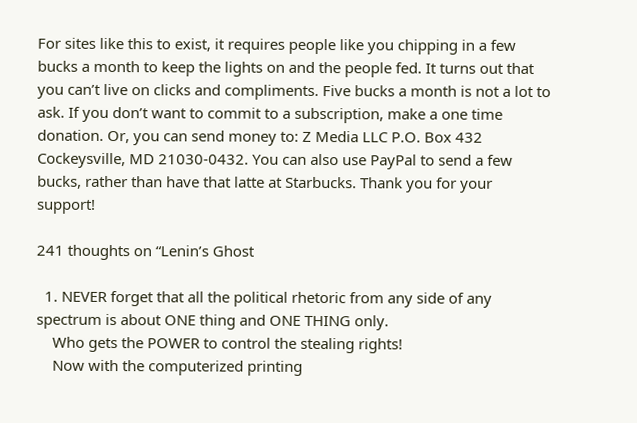For sites like this to exist, it requires people like you chipping in a few bucks a month to keep the lights on and the people fed. It turns out that you can’t live on clicks and compliments. Five bucks a month is not a lot to ask. If you don’t want to commit to a subscription, make a one time donation. Or, you can send money to: Z Media LLC P.O. Box 432 Cockeysville, MD 21030-0432. You can also use PayPal to send a few bucks, rather than have that latte at Starbucks. Thank you for your support!

241 thoughts on “Lenin’s Ghost

  1. NEVER forget that all the political rhetoric from any side of any spectrum is about ONE thing and ONE THING only.
    Who gets the POWER to control the stealing rights!
    Now with the computerized printing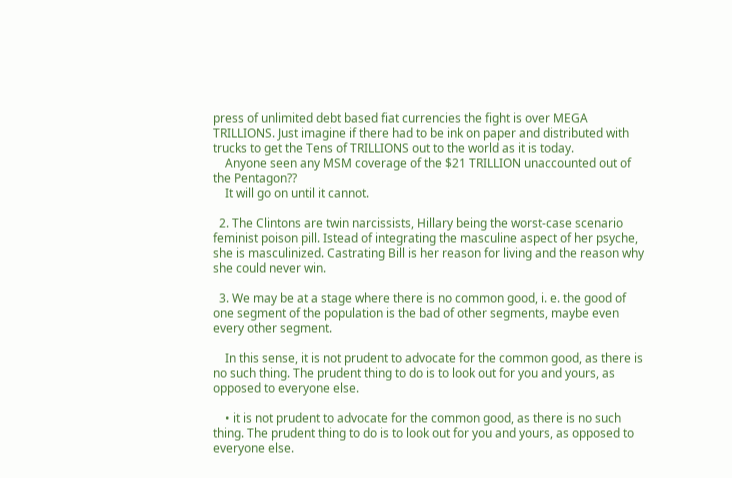press of unlimited debt based fiat currencies the fight is over MEGA TRILLIONS. Just imagine if there had to be ink on paper and distributed with trucks to get the Tens of TRILLIONS out to the world as it is today.
    Anyone seen any MSM coverage of the $21 TRILLION unaccounted out of the Pentagon??
    It will go on until it cannot.

  2. The Clintons are twin narcissists, Hillary being the worst-case scenario feminist poison pill. Istead of integrating the masculine aspect of her psyche, she is masculinized. Castrating Bill is her reason for living and the reason why she could never win.

  3. We may be at a stage where there is no common good, i. e. the good of one segment of the population is the bad of other segments, maybe even every other segment.

    In this sense, it is not prudent to advocate for the common good, as there is no such thing. The prudent thing to do is to look out for you and yours, as opposed to everyone else.

    • it is not prudent to advocate for the common good, as there is no such thing. The prudent thing to do is to look out for you and yours, as opposed to everyone else.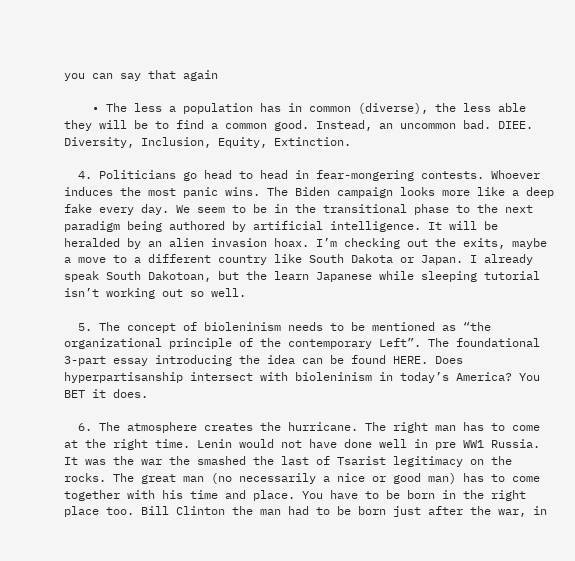you can say that again

    • The less a population has in common (diverse), the less able they will be to find a common good. Instead, an uncommon bad. DIEE. Diversity, Inclusion, Equity, Extinction.

  4. Politicians go head to head in fear-mongering contests. Whoever induces the most panic wins. The Biden campaign looks more like a deep fake every day. We seem to be in the transitional phase to the next paradigm being authored by artificial intelligence. It will be heralded by an alien invasion hoax. I’m checking out the exits, maybe a move to a different country like South Dakota or Japan. I already speak South Dakotoan, but the learn Japanese while sleeping tutorial isn’t working out so well.

  5. The concept of bioleninism needs to be mentioned as “the organizational principle of the contemporary Left”. The foundational 3-part essay introducing the idea can be found HERE. Does hyperpartisanship intersect with bioleninism in today’s America? You BET it does.

  6. The atmosphere creates the hurricane. The right man has to come at the right time. Lenin would not have done well in pre WW1 Russia. It was the war the smashed the last of Tsarist legitimacy on the rocks. The great man (no necessarily a nice or good man) has to come together with his time and place. You have to be born in the right place too. Bill Clinton the man had to be born just after the war, in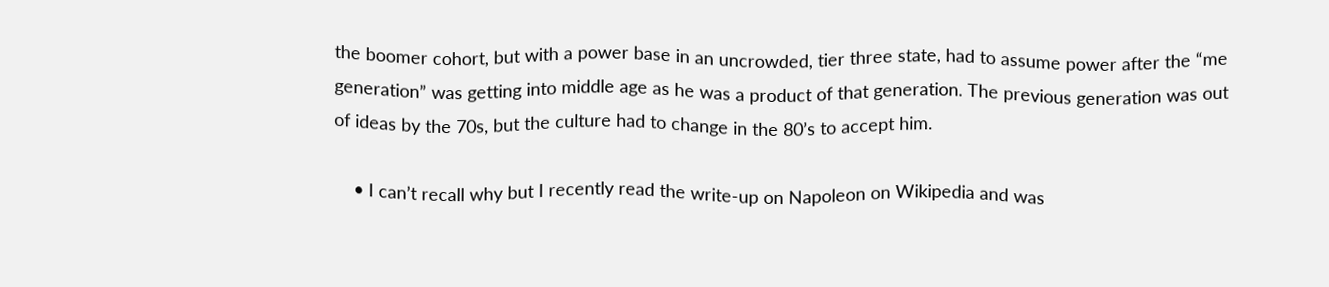the boomer cohort, but with a power base in an uncrowded, tier three state, had to assume power after the “me generation” was getting into middle age as he was a product of that generation. The previous generation was out of ideas by the 70s, but the culture had to change in the 80’s to accept him.

    • I can’t recall why but I recently read the write-up on Napoleon on Wikipedia and was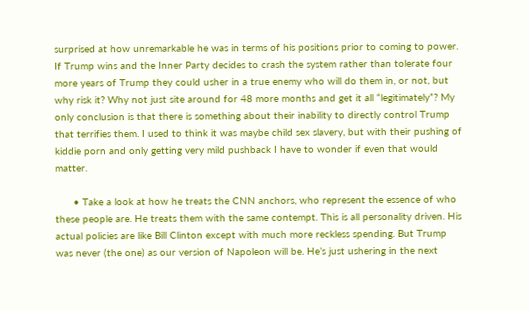surprised at how unremarkable he was in terms of his positions prior to coming to power. If Trump wins and the Inner Party decides to crash the system rather than tolerate four more years of Trump they could usher in a true enemy who will do them in, or not, but why risk it? Why not just site around for 48 more months and get it all “legitimately”? My only conclusion is that there is something about their inability to directly control Trump that terrifies them. I used to think it was maybe child sex slavery, but with their pushing of kiddie porn and only getting very mild pushback I have to wonder if even that would matter.

      • Take a look at how he treats the CNN anchors, who represent the essence of who these people are. He treats them with the same contempt. This is all personality driven. His actual policies are like Bill Clinton except with much more reckless spending. But Trump was never (the one) as our version of Napoleon will be. He’s just ushering in the next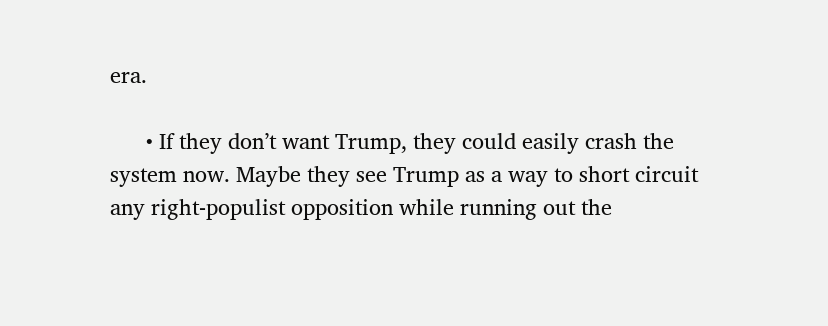era.

      • If they don’t want Trump, they could easily crash the system now. Maybe they see Trump as a way to short circuit any right-populist opposition while running out the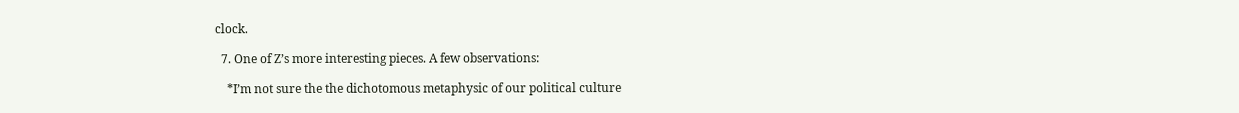clock.

  7. One of Z’s more interesting pieces. A few observations:

    *I’m not sure the the dichotomous metaphysic of our political culture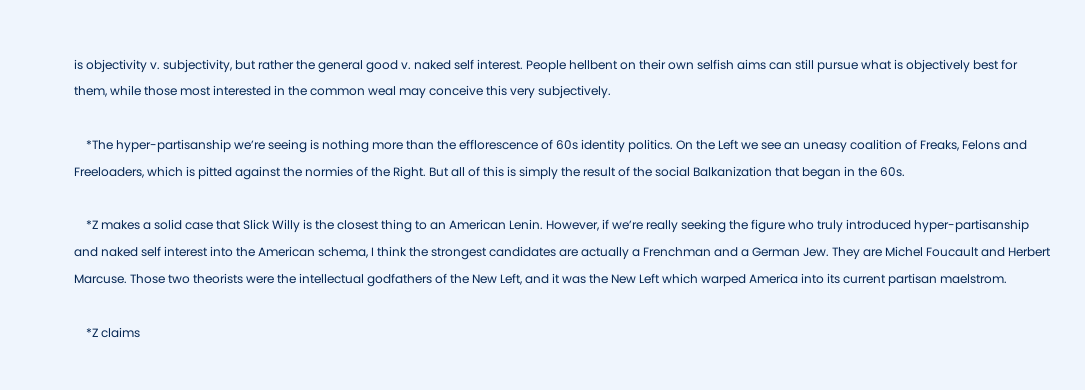is objectivity v. subjectivity, but rather the general good v. naked self interest. People hellbent on their own selfish aims can still pursue what is objectively best for them, while those most interested in the common weal may conceive this very subjectively.

    *The hyper-partisanship we’re seeing is nothing more than the efflorescence of 60s identity politics. On the Left we see an uneasy coalition of Freaks, Felons and Freeloaders, which is pitted against the normies of the Right. But all of this is simply the result of the social Balkanization that began in the 60s.

    *Z makes a solid case that Slick Willy is the closest thing to an American Lenin. However, if we’re really seeking the figure who truly introduced hyper-partisanship and naked self interest into the American schema, I think the strongest candidates are actually a Frenchman and a German Jew. They are Michel Foucault and Herbert Marcuse. Those two theorists were the intellectual godfathers of the New Left, and it was the New Left which warped America into its current partisan maelstrom.

    *Z claims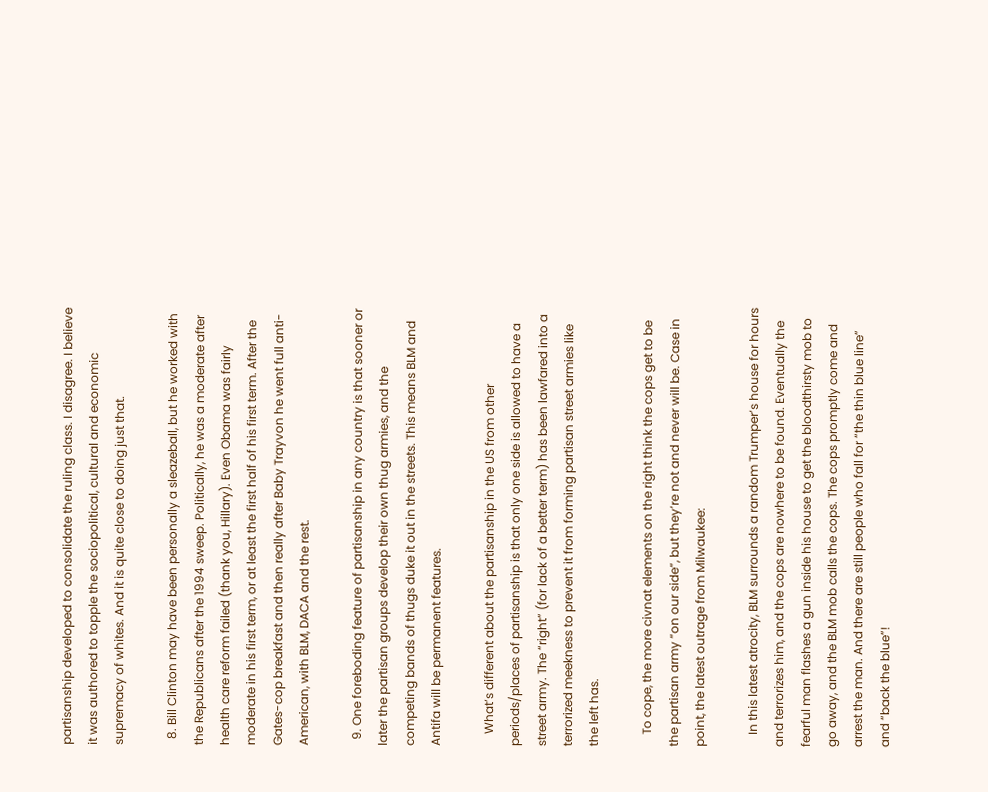partisanship developed to consolidate the ruling class. I disagree. I believe it was authored to topple the sociopolitical, cultural and economic supremacy of whites. And it is quite close to doing just that.

  8. Bill Clinton may have been personally a sleazeball, but he worked with the Republicans after the 1994 sweep. Politically, he was a moderate after health care reform failed (thank you, Hillary). Even Obama was fairly moderate in his first term, or at least the first half of his first term. After the Gates-cop breakfast and then really after Baby Trayvon he went full anti-American, with BLM, DACA and the rest.

  9. One foreboding feature of partisanship in any country is that sooner or later the partisan groups develop their own thug armies, and the competing bands of thugs duke it out in the streets. This means BLM and Antifa will be permanent features.

    What’s different about the partisanship in the US from other periods/places of partisanship is that only one side is allowed to have a street army. The “right” (for lack of a better term) has been lawfared into a terrorized meekness to prevent it from forming partisan street armies like the left has.

    To cope, the more civnat elements on the right think the cops get to be the partisan army “on our side”, but they’re not and never will be. Case in point, the latest outrage from Milwaukee:

    In this latest atrocity, BLM surrounds a random Trumper’s house for hours and terrorizes him, and the cops are nowhere to be found. Eventually the fearful man flashes a gun inside his house to get the bloodthirsty mob to go away, and the BLM mob calls the cops. The cops promptly come and arrest the man. And there are still people who fall for “the thin blue line” and “back the blue”!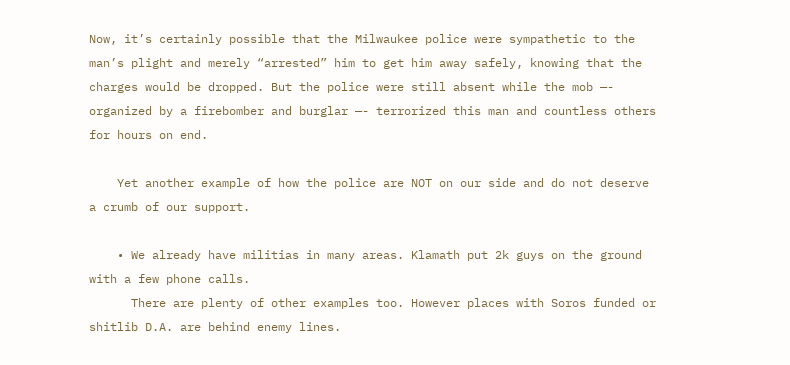Now, it’s certainly possible that the Milwaukee police were sympathetic to the man’s plight and merely “arrested” him to get him away safely, knowing that the charges would be dropped. But the police were still absent while the mob —- organized by a firebomber and burglar —- terrorized this man and countless others for hours on end.

    Yet another example of how the police are NOT on our side and do not deserve a crumb of our support.

    • We already have militias in many areas. Klamath put 2k guys on the ground with a few phone calls.
      There are plenty of other examples too. However places with Soros funded or shitlib D.A. are behind enemy lines.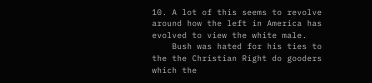10. A lot of this seems to revolve around how the left in America has evolved to view the white male.
    Bush was hated for his ties to the the Christian Right do gooders which the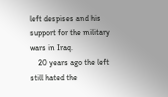left despises and his support for the military wars in Iraq.
    20 years ago the left still hated the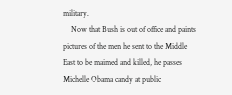military.
    Now that Bush is out of office and paints pictures of the men he sent to the Middle East to be maimed and killed, he passes Michelle Obama candy at public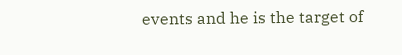events and he is the target of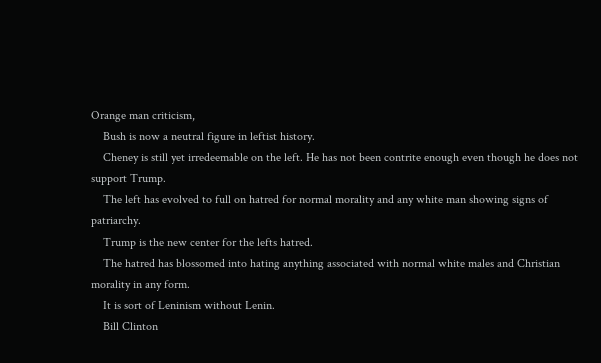Orange man criticism,
    Bush is now a neutral figure in leftist history.
    Cheney is still yet irredeemable on the left. He has not been contrite enough even though he does not support Trump.
    The left has evolved to full on hatred for normal morality and any white man showing signs of patriarchy.
    Trump is the new center for the lefts hatred.
    The hatred has blossomed into hating anything associated with normal white males and Christian morality in any form.
    It is sort of Leninism without Lenin.
    Bill Clinton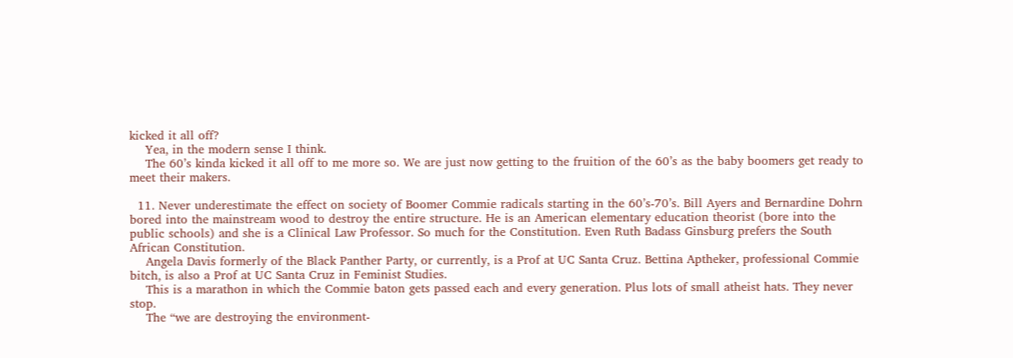kicked it all off?
    Yea, in the modern sense I think.
    The 60’s kinda kicked it all off to me more so. We are just now getting to the fruition of the 60’s as the baby boomers get ready to meet their makers.

  11. Never underestimate the effect on society of Boomer Commie radicals starting in the 60’s-70’s. Bill Ayers and Bernardine Dohrn bored into the mainstream wood to destroy the entire structure. He is an American elementary education theorist (bore into the public schools) and she is a Clinical Law Professor. So much for the Constitution. Even Ruth Badass Ginsburg prefers the South African Constitution.
    Angela Davis formerly of the Black Panther Party, or currently, is a Prof at UC Santa Cruz. Bettina Aptheker, professional Commie bitch, is also a Prof at UC Santa Cruz in Feminist Studies.
    This is a marathon in which the Commie baton gets passed each and every generation. Plus lots of small atheist hats. They never stop.
    The “we are destroying the environment-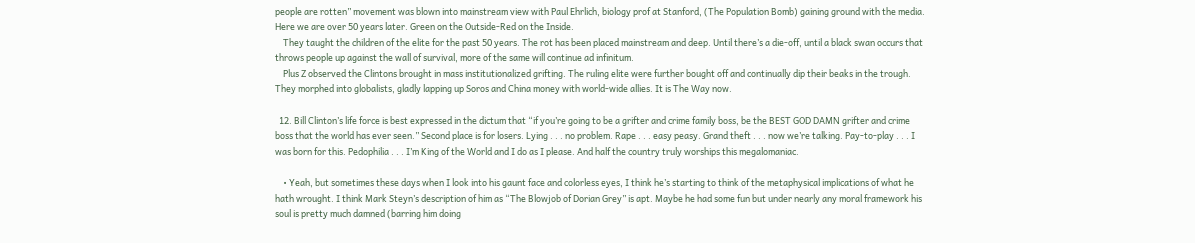people are rotten” movement was blown into mainstream view with Paul Ehrlich, biology prof at Stanford, (The Population Bomb) gaining ground with the media. Here we are over 50 years later. Green on the Outside-Red on the Inside.
    They taught the children of the elite for the past 50 years. The rot has been placed mainstream and deep. Until there’s a die-off, until a black swan occurs that throws people up against the wall of survival, more of the same will continue ad infinitum.
    Plus Z observed the Clintons brought in mass institutionalized grifting. The ruling elite were further bought off and continually dip their beaks in the trough. They morphed into globalists, gladly lapping up Soros and China money with world-wide allies. It is The Way now.

  12. Bill Clinton’s life force is best expressed in the dictum that “if you’re going to be a grifter and crime family boss, be the BEST GOD DAMN grifter and crime boss that the world has ever seen.” Second place is for losers. Lying . . . no problem. Rape . . . easy peasy. Grand theft . . . now we’re talking. Pay-to-play . . . I was born for this. Pedophilia . . . I’m King of the World and I do as I please. And half the country truly worships this megalomaniac.

    • Yeah, but sometimes these days when I look into his gaunt face and colorless eyes, I think he’s starting to think of the metaphysical implications of what he hath wrought. I think Mark Steyn’s description of him as “The Blowjob of Dorian Grey” is apt. Maybe he had some fun but under nearly any moral framework his soul is pretty much damned (barring him doing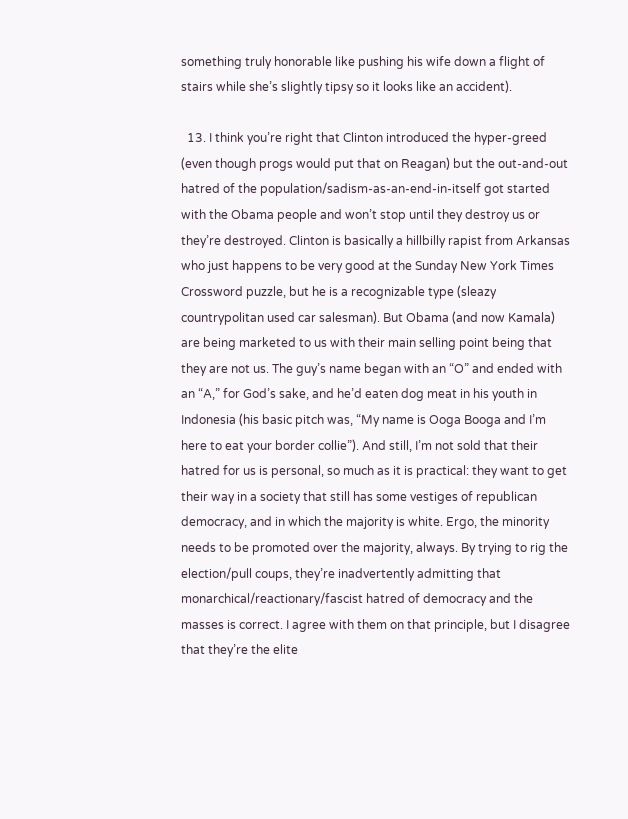something truly honorable like pushing his wife down a flight of stairs while she’s slightly tipsy so it looks like an accident).

  13. I think you’re right that Clinton introduced the hyper-greed (even though progs would put that on Reagan) but the out-and-out hatred of the population/sadism-as-an-end-in-itself got started with the Obama people and won’t stop until they destroy us or they’re destroyed. Clinton is basically a hillbilly rapist from Arkansas who just happens to be very good at the Sunday New York Times Crossword puzzle, but he is a recognizable type (sleazy countrypolitan used car salesman). But Obama (and now Kamala) are being marketed to us with their main selling point being that they are not us. The guy’s name began with an “O” and ended with an “A,” for God’s sake, and he’d eaten dog meat in his youth in Indonesia (his basic pitch was, “My name is Ooga Booga and I’m here to eat your border collie”). And still, I’m not sold that their hatred for us is personal, so much as it is practical: they want to get their way in a society that still has some vestiges of republican democracy, and in which the majority is white. Ergo, the minority needs to be promoted over the majority, always. By trying to rig the election/pull coups, they’re inadvertently admitting that monarchical/reactionary/fascist hatred of democracy and the masses is correct. I agree with them on that principle, but I disagree that they’re the elite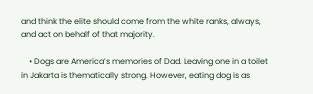and think the elite should come from the white ranks, always, and act on behalf of that majority.

    • Dogs are America’s memories of Dad. Leaving one in a toilet in Jakarta is thematically strong. However, eating dog is as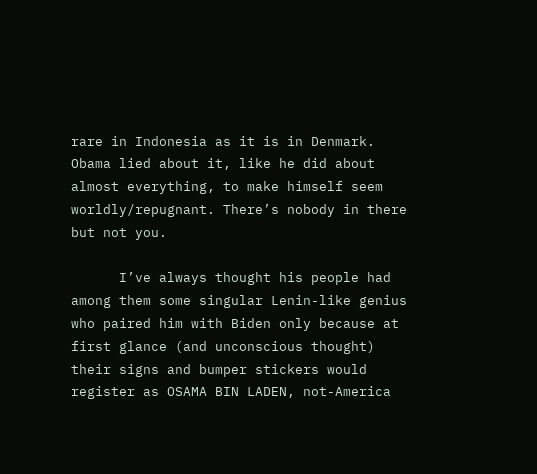rare in Indonesia as it is in Denmark. Obama lied about it, like he did about almost everything, to make himself seem worldly/repugnant. There’s nobody in there but not you.

      I’ve always thought his people had among them some singular Lenin-like genius who paired him with Biden only because at first glance (and unconscious thought) their signs and bumper stickers would register as OSAMA BIN LADEN, not-America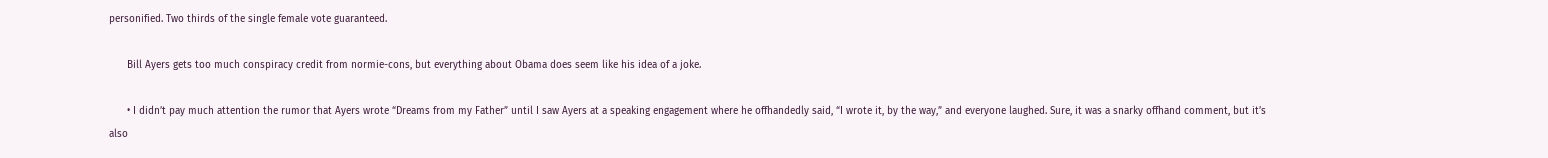personified. Two thirds of the single female vote guaranteed.

      Bill Ayers gets too much conspiracy credit from normie-cons, but everything about Obama does seem like his idea of a joke.

      • I didn’t pay much attention the rumor that Ayers wrote “Dreams from my Father” until I saw Ayers at a speaking engagement where he offhandedly said, “I wrote it, by the way,” and everyone laughed. Sure, it was a snarky offhand comment, but it’s also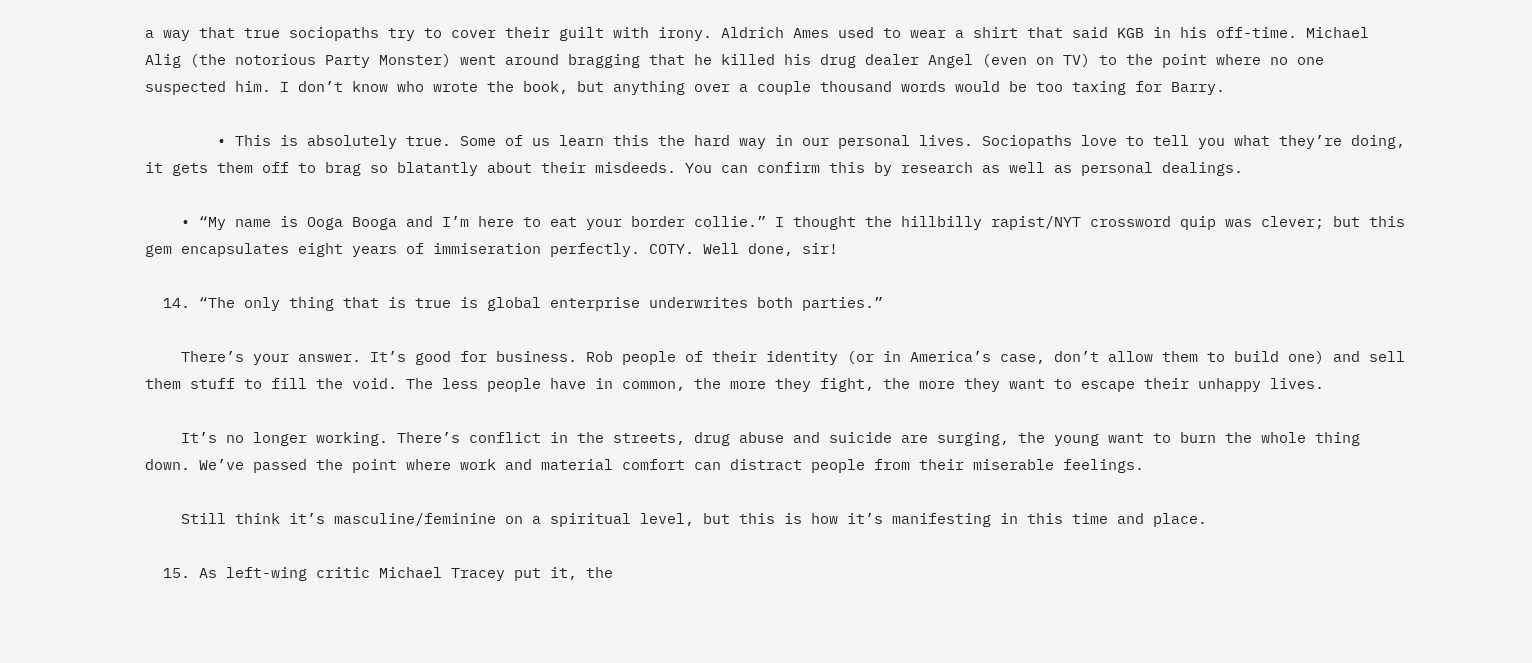a way that true sociopaths try to cover their guilt with irony. Aldrich Ames used to wear a shirt that said KGB in his off-time. Michael Alig (the notorious Party Monster) went around bragging that he killed his drug dealer Angel (even on TV) to the point where no one suspected him. I don’t know who wrote the book, but anything over a couple thousand words would be too taxing for Barry.

        • This is absolutely true. Some of us learn this the hard way in our personal lives. Sociopaths love to tell you what they’re doing, it gets them off to brag so blatantly about their misdeeds. You can confirm this by research as well as personal dealings.

    • “My name is Ooga Booga and I’m here to eat your border collie.” I thought the hillbilly rapist/NYT crossword quip was clever; but this gem encapsulates eight years of immiseration perfectly. COTY. Well done, sir!

  14. “The only thing that is true is global enterprise underwrites both parties.”

    There’s your answer. It’s good for business. Rob people of their identity (or in America’s case, don’t allow them to build one) and sell them stuff to fill the void. The less people have in common, the more they fight, the more they want to escape their unhappy lives.

    It’s no longer working. There’s conflict in the streets, drug abuse and suicide are surging, the young want to burn the whole thing down. We’ve passed the point where work and material comfort can distract people from their miserable feelings.

    Still think it’s masculine/feminine on a spiritual level, but this is how it’s manifesting in this time and place.

  15. As left-wing critic Michael Tracey put it, the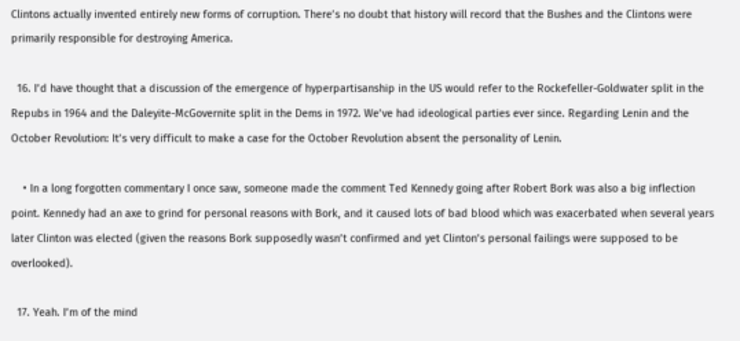Clintons actually invented entirely new forms of corruption. There’s no doubt that history will record that the Bushes and the Clintons were primarily responsible for destroying America.

  16. I’d have thought that a discussion of the emergence of hyperpartisanship in the US would refer to the Rockefeller-Goldwater split in the Repubs in 1964 and the Daleyite-McGovernite split in the Dems in 1972. We’ve had ideological parties ever since. Regarding Lenin and the October Revolution: It’s very difficult to make a case for the October Revolution absent the personality of Lenin.

    • In a long forgotten commentary I once saw, someone made the comment Ted Kennedy going after Robert Bork was also a big inflection point. Kennedy had an axe to grind for personal reasons with Bork, and it caused lots of bad blood which was exacerbated when several years later Clinton was elected (given the reasons Bork supposedly wasn’t confirmed and yet Clinton’s personal failings were supposed to be overlooked).

  17. Yeah. I’m of the mind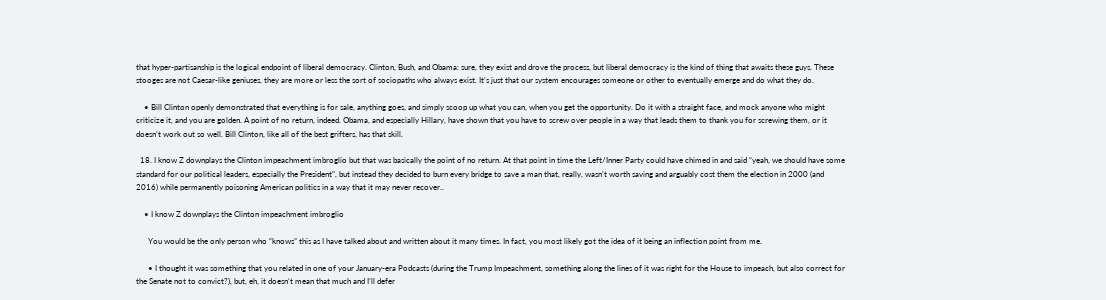that hyper-partisanship is the logical endpoint of liberal democracy. Clinton, Bush, and Obama: sure, they exist and drove the process, but liberal democracy is the kind of thing that awaits these guys. These stooges are not Caesar-like geniuses, they are more or less the sort of sociopaths who always exist. It’s just that our system encourages someone or other to eventually emerge and do what they do.

    • Bill Clinton openly demonstrated that everything is for sale, anything goes, and simply scoop up what you can, when you get the opportunity. Do it with a straight face, and mock anyone who might criticize it, and you are golden. A point of no return, indeed. Obama, and especially Hillary, have shown that you have to screw over people in a way that leads them to thank you for screwing them, or it doesn’t work out so well. Bill Clinton, like all of the best grifters, has that skill.

  18. I know Z downplays the Clinton impeachment imbroglio but that was basically the point of no return. At that point in time the Left/Inner Party could have chimed in and said “yeah, we should have some standard for our political leaders, especially the President”, but instead they decided to burn every bridge to save a man that, really, wasn’t worth saving and arguably cost them the election in 2000 (and 2016) while permanently poisoning American politics in a way that it may never recover..

    • I know Z downplays the Clinton impeachment imbroglio

      You would be the only person who “knows” this as I have talked about and written about it many times. In fact, you most likely got the idea of it being an inflection point from me.

      • I thought it was something that you related in one of your January-era Podcasts (during the Trump Impeachment, something along the lines of it was right for the House to impeach, but also correct for the Senate not to convict?), but, eh, it doesn’t mean that much and I’ll defer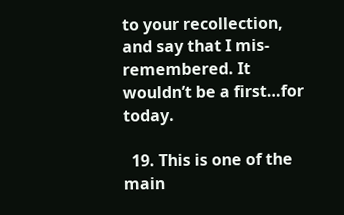to your recollection, and say that I mis-remembered. It wouldn’t be a first…for today.

  19. This is one of the main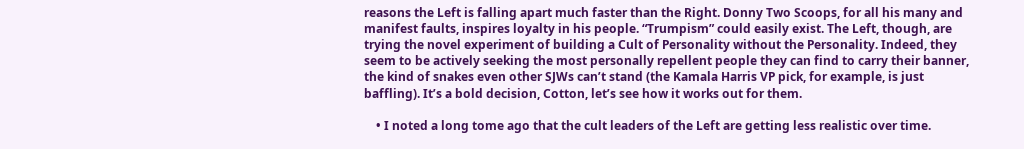reasons the Left is falling apart much faster than the Right. Donny Two Scoops, for all his many and manifest faults, inspires loyalty in his people. “Trumpism” could easily exist. The Left, though, are trying the novel experiment of building a Cult of Personality without the Personality. Indeed, they seem to be actively seeking the most personally repellent people they can find to carry their banner, the kind of snakes even other SJWs can’t stand (the Kamala Harris VP pick, for example, is just baffling). It’s a bold decision, Cotton, let’s see how it works out for them.

    • I noted a long tome ago that the cult leaders of the Left are getting less realistic over time.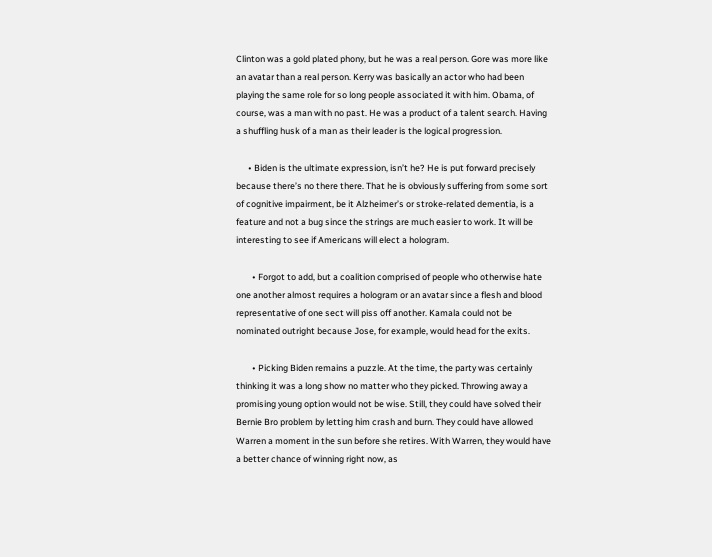Clinton was a gold plated phony, but he was a real person. Gore was more like an avatar than a real person. Kerry was basically an actor who had been playing the same role for so long people associated it with him. Obama, of course, was a man with no past. He was a product of a talent search. Having a shuffling husk of a man as their leader is the logical progression.

      • Biden is the ultimate expression, isn’t he? He is put forward precisely because there’s no there there. That he is obviously suffering from some sort of cognitive impairment, be it Alzheimer’s or stroke-related dementia, is a feature and not a bug since the strings are much easier to work. It will be interesting to see if Americans will elect a hologram.

        • Forgot to add, but a coalition comprised of people who otherwise hate one another almost requires a hologram or an avatar since a flesh and blood representative of one sect will piss off another. Kamala could not be nominated outright because Jose, for example, would head for the exits.

        • Picking Biden remains a puzzle. At the time, the party was certainly thinking it was a long show no matter who they picked. Throwing away a promising young option would not be wise. Still, they could have solved their Bernie Bro problem by letting him crash and burn. They could have allowed Warren a moment in the sun before she retires. With Warren, they would have a better chance of winning right now, as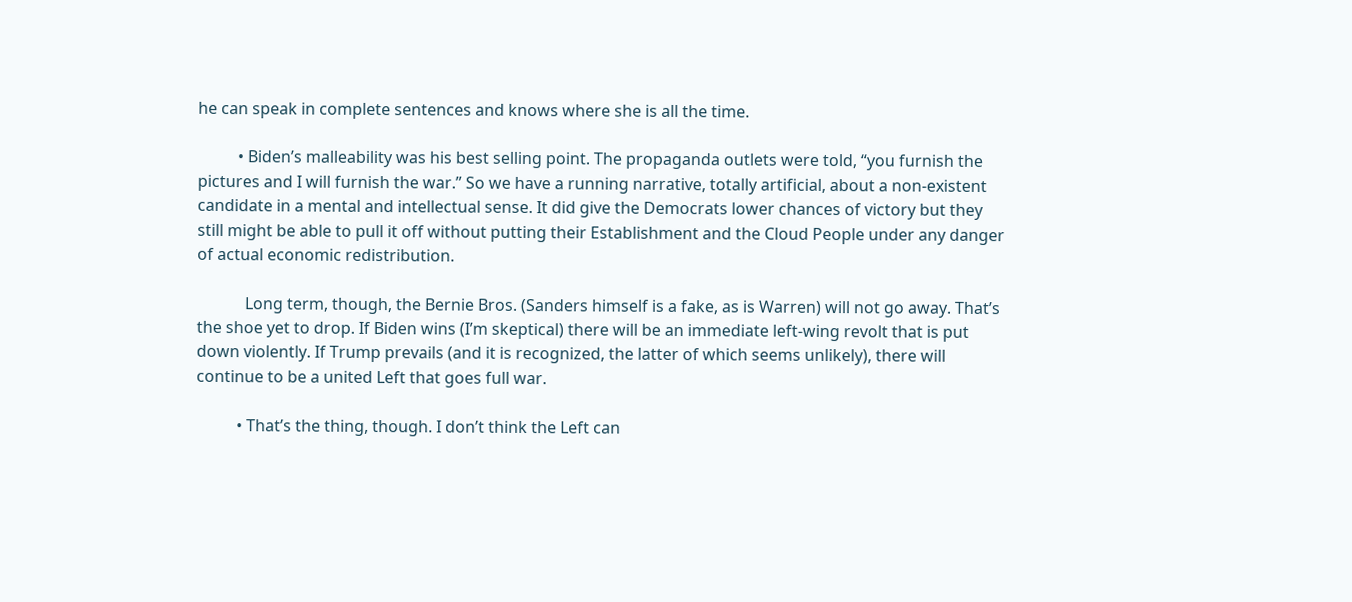he can speak in complete sentences and knows where she is all the time.

          • Biden’s malleability was his best selling point. The propaganda outlets were told, “you furnish the pictures and I will furnish the war.” So we have a running narrative, totally artificial, about a non-existent candidate in a mental and intellectual sense. It did give the Democrats lower chances of victory but they still might be able to pull it off without putting their Establishment and the Cloud People under any danger of actual economic redistribution.

            Long term, though, the Bernie Bros. (Sanders himself is a fake, as is Warren) will not go away. That’s the shoe yet to drop. If Biden wins (I’m skeptical) there will be an immediate left-wing revolt that is put down violently. If Trump prevails (and it is recognized, the latter of which seems unlikely), there will continue to be a united Left that goes full war.

          • That’s the thing, though. I don’t think the Left can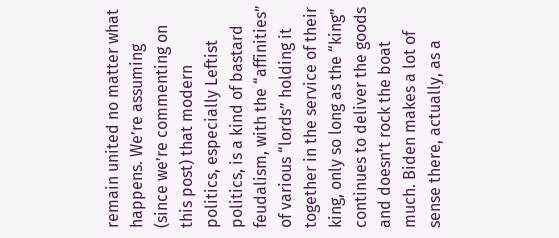remain united no matter what happens. We’re assuming (since we’re commenting on this post) that modern politics, especially Leftist politics, is a kind of bastard feudalism, with the “affinities” of various “lords” holding it together in the service of their king, only so long as the “king” continues to deliver the goods and doesn’t rock the boat much. Biden makes a lot of sense there, actually, as a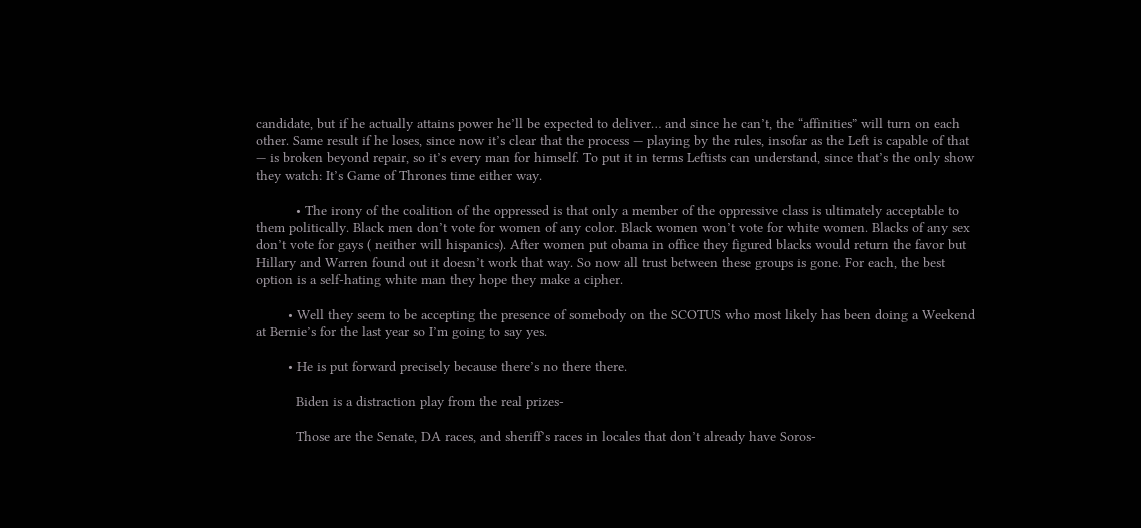candidate, but if he actually attains power he’ll be expected to deliver… and since he can’t, the “affinities” will turn on each other. Same result if he loses, since now it’s clear that the process — playing by the rules, insofar as the Left is capable of that — is broken beyond repair, so it’s every man for himself. To put it in terms Leftists can understand, since that’s the only show they watch: It’s Game of Thrones time either way.

          • The irony of the coalition of the oppressed is that only a member of the oppressive class is ultimately acceptable to them politically. Black men don’t vote for women of any color. Black women won’t vote for white women. Blacks of any sex don’t vote for gays ( neither will hispanics). After women put obama in office they figured blacks would return the favor but Hillary and Warren found out it doesn’t work that way. So now all trust between these groups is gone. For each, the best option is a self-hating white man they hope they make a cipher.

        • Well they seem to be accepting the presence of somebody on the SCOTUS who most likely has been doing a Weekend at Bernie’s for the last year so I’m going to say yes.

        • He is put forward precisely because there’s no there there.

          Biden is a distraction play from the real prizes-

          Those are the Senate, DA races, and sheriff’s races in locales that don’t already have Soros-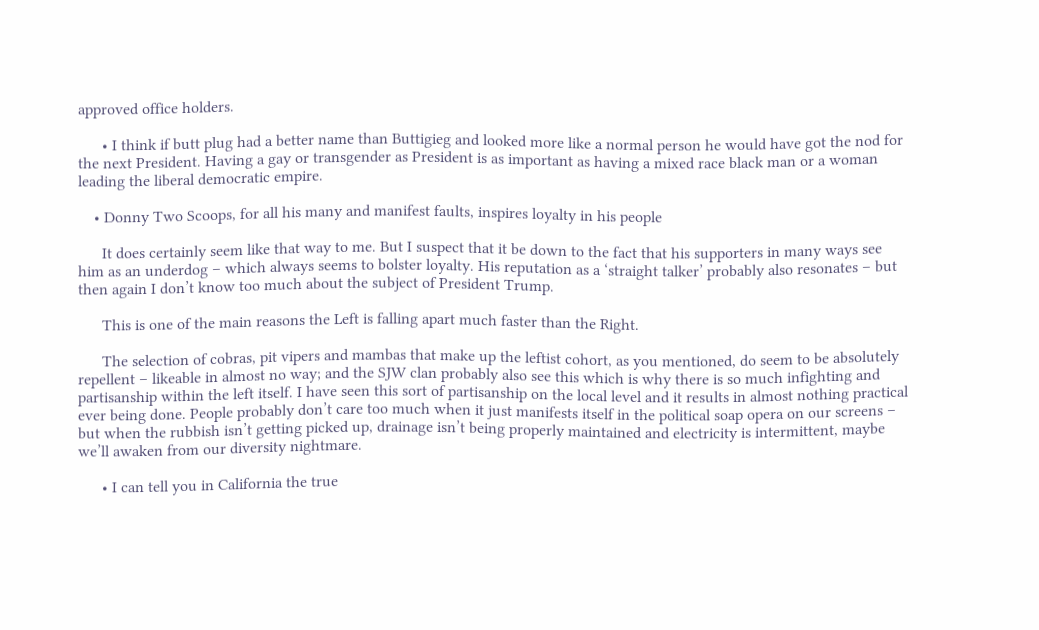approved office holders.

      • I think if butt plug had a better name than Buttigieg and looked more like a normal person he would have got the nod for the next President. Having a gay or transgender as President is as important as having a mixed race black man or a woman leading the liberal democratic empire.

    • Donny Two Scoops, for all his many and manifest faults, inspires loyalty in his people

      It does certainly seem like that way to me. But I suspect that it be down to the fact that his supporters in many ways see him as an underdog – which always seems to bolster loyalty. His reputation as a ‘straight talker’ probably also resonates – but then again I don’t know too much about the subject of President Trump.

      This is one of the main reasons the Left is falling apart much faster than the Right.

      The selection of cobras, pit vipers and mambas that make up the leftist cohort, as you mentioned, do seem to be absolutely repellent – likeable in almost no way; and the SJW clan probably also see this which is why there is so much infighting and partisanship within the left itself. I have seen this sort of partisanship on the local level and it results in almost nothing practical ever being done. People probably don’t care too much when it just manifests itself in the political soap opera on our screens – but when the rubbish isn’t getting picked up, drainage isn’t being properly maintained and electricity is intermittent, maybe we’ll awaken from our diversity nightmare.

      • I can tell you in California the true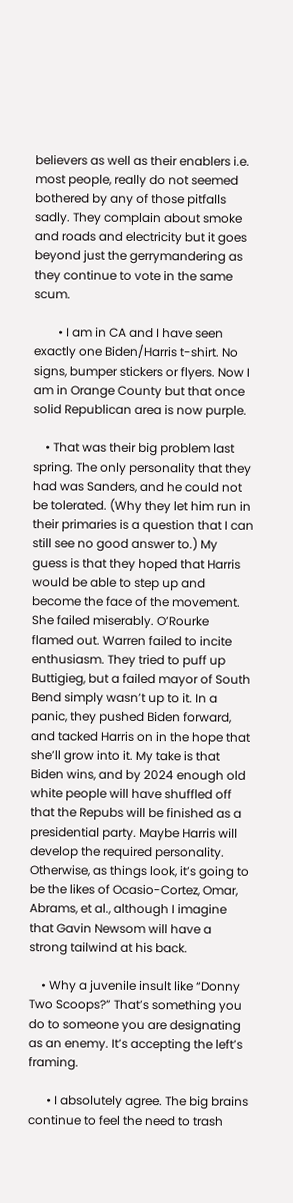believers as well as their enablers i.e. most people, really do not seemed bothered by any of those pitfalls sadly. They complain about smoke and roads and electricity but it goes beyond just the gerrymandering as they continue to vote in the same scum.

        • I am in CA and I have seen exactly one Biden/Harris t-shirt. No signs, bumper stickers or flyers. Now I am in Orange County but that once solid Republican area is now purple.

    • That was their big problem last spring. The only personality that they had was Sanders, and he could not be tolerated. (Why they let him run in their primaries is a question that I can still see no good answer to.) My guess is that they hoped that Harris would be able to step up and become the face of the movement. She failed miserably. O’Rourke flamed out. Warren failed to incite enthusiasm. They tried to puff up Buttigieg, but a failed mayor of South Bend simply wasn’t up to it. In a panic, they pushed Biden forward, and tacked Harris on in the hope that she’ll grow into it. My take is that Biden wins, and by 2024 enough old white people will have shuffled off that the Repubs will be finished as a presidential party. Maybe Harris will develop the required personality. Otherwise, as things look, it’s going to be the likes of Ocasio-Cortez, Omar, Abrams, et al., although I imagine that Gavin Newsom will have a strong tailwind at his back.

    • Why a juvenile insult like “Donny Two Scoops?” That’s something you do to someone you are designating as an enemy. It’s accepting the left’s framing.

      • I absolutely agree. The big brains continue to feel the need to trash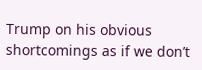Trump on his obvious shortcomings as if we don’t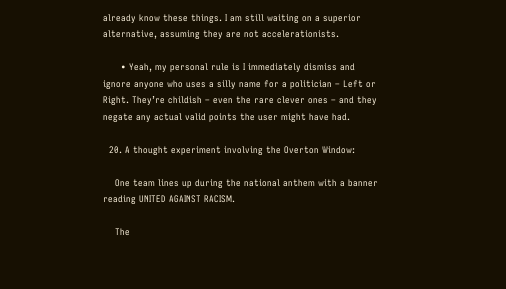already know these things. I am still waiting on a superior alternative, assuming they are not accelerationists.

      • Yeah, my personal rule is I immediately dismiss and ignore anyone who uses a silly name for a politician – Left or Right. They’re childish – even the rare clever ones – and they negate any actual valid points the user might have had.

  20. A thought experiment involving the Overton Window:

    One team lines up during the national anthem with a banner reading UNITED AGAINST RACISM.

    The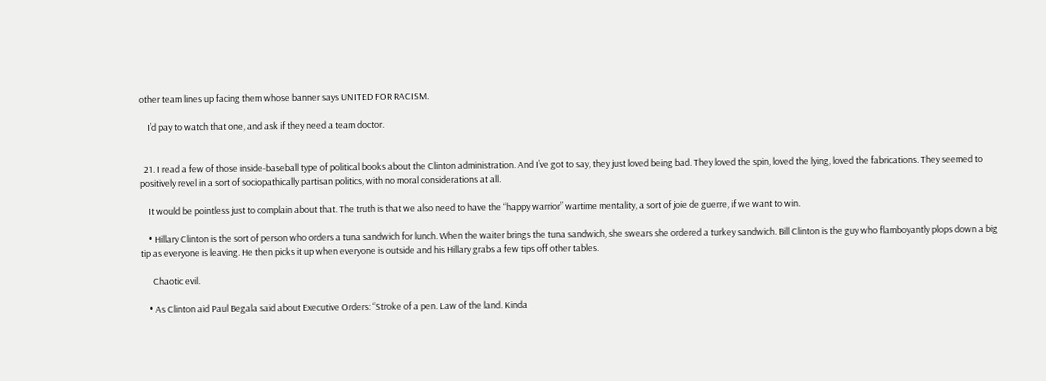other team lines up facing them whose banner says UNITED FOR RACISM.

    I’d pay to watch that one, and ask if they need a team doctor.


  21. I read a few of those inside-baseball type of political books about the Clinton administration. And I’ve got to say, they just loved being bad. They loved the spin, loved the lying, loved the fabrications. They seemed to positively revel in a sort of sociopathically partisan politics, with no moral considerations at all.

    It would be pointless just to complain about that. The truth is that we also need to have the “happy warrior” wartime mentality, a sort of joie de guerre, if we want to win.

    • Hillary Clinton is the sort of person who orders a tuna sandwich for lunch. When the waiter brings the tuna sandwich, she swears she ordered a turkey sandwich. Bill Clinton is the guy who flamboyantly plops down a big tip as everyone is leaving. He then picks it up when everyone is outside and his Hillary grabs a few tips off other tables.

      Chaotic evil.

    • As Clinton aid Paul Begala said about Executive Orders: “Stroke of a pen. Law of the land. Kinda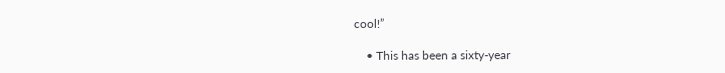cool!”

    • This has been a sixty-year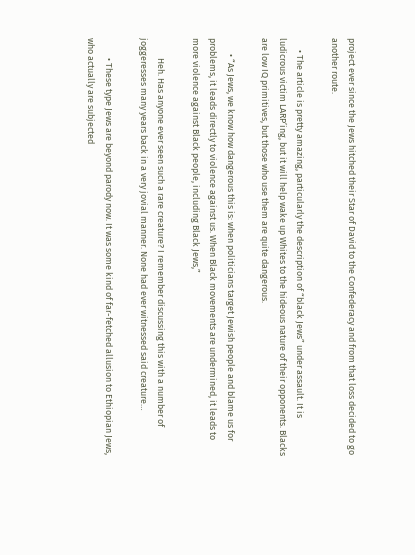project ever since the Jews hitched their Star of David to the Confederacy and from that loss decided to go another route.

      • The article is pretty amazing, particularly the description of “black Jews” under assault. It is ludicrous victim LARP’ing, but it will help wake up Whites to the hideous nature of their opponents. Blacks are low IQ primitives, but those who use them are quite dangerous.

        • “As Jews, we know how dangerous this is: when politicians target Jewish people and blame us for problems, it leads directly to violence against us. When Black movements are undermined, it leads to more violence against Black people, including Black Jews,”

          Heh. Has anyone ever seen such a rare creature? I remember discussing this with a number of joggeresses many years back in a very jovial manner. None had ever witnessed said creature…

          • These type Jews are beyond parody now. It was some kind of far-fetched allusion to Ethiopian Jews, who actually are subjected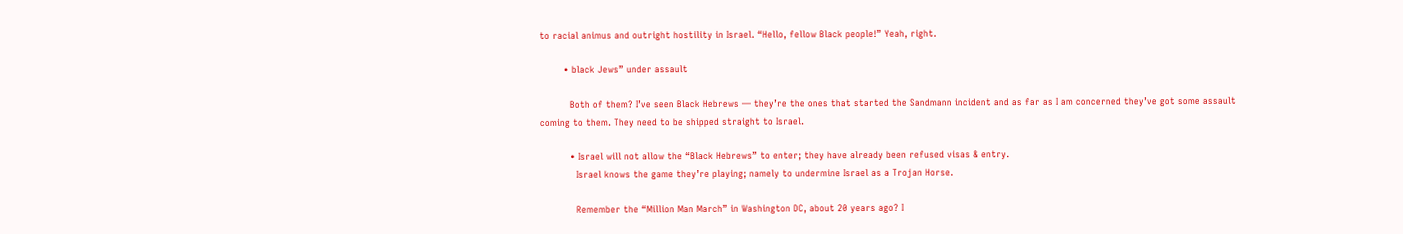to racial animus and outright hostility in Israel. “Hello, fellow Black people!” Yeah, right.

        • black Jews” under assault

          Both of them? I’ve seen Black Hebrews — they’re the ones that started the Sandmann incident and as far as I am concerned they’ve got some assault coming to them. They need to be shipped straight to Israel.

          • Israel will not allow the “Black Hebrews” to enter; they have already been refused visas & entry.
            Israel knows the game they’re playing; namely to undermine Israel as a Trojan Horse.

            Remember the “Million Man March” in Washington DC, about 20 years ago? I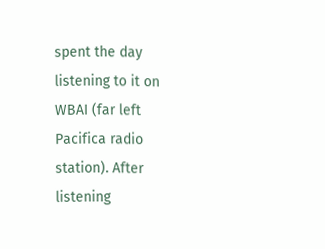spent the day listening to it on WBAI (far left Pacifica radio station). After listening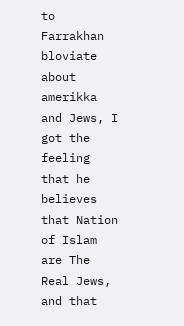to Farrakhan bloviate about amerikka and Jews, I got the feeling that he believes that Nation of Islam are The Real Jews, and that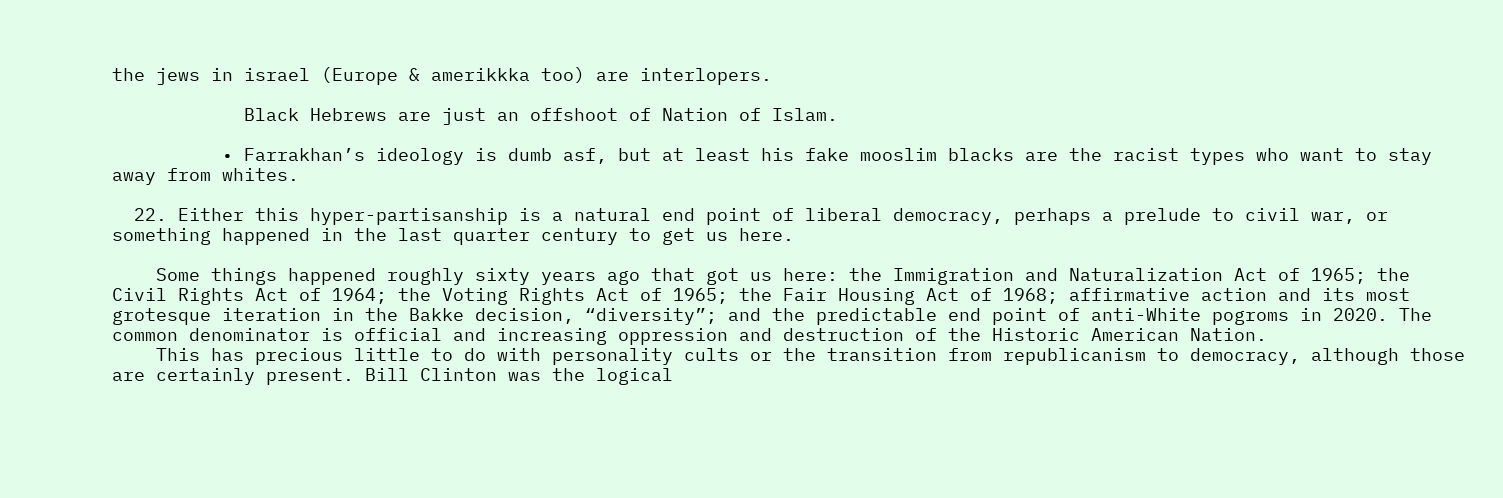the jews in israel (Europe & amerikkka too) are interlopers.

            Black Hebrews are just an offshoot of Nation of Islam.

          • Farrakhan’s ideology is dumb asf, but at least his fake mooslim blacks are the racist types who want to stay away from whites.

  22. Either this hyper-partisanship is a natural end point of liberal democracy, perhaps a prelude to civil war, or something happened in the last quarter century to get us here.

    Some things happened roughly sixty years ago that got us here: the Immigration and Naturalization Act of 1965; the Civil Rights Act of 1964; the Voting Rights Act of 1965; the Fair Housing Act of 1968; affirmative action and its most grotesque iteration in the Bakke decision, “diversity”; and the predictable end point of anti-White pogroms in 2020. The common denominator is official and increasing oppression and destruction of the Historic American Nation.
    This has precious little to do with personality cults or the transition from republicanism to democracy, although those are certainly present. Bill Clinton was the logical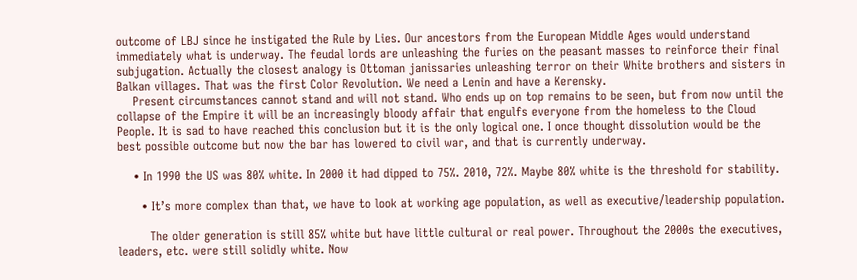outcome of LBJ since he instigated the Rule by Lies. Our ancestors from the European Middle Ages would understand immediately what is underway. The feudal lords are unleashing the furies on the peasant masses to reinforce their final subjugation. Actually the closest analogy is Ottoman janissaries unleashing terror on their White brothers and sisters in Balkan villages. That was the first Color Revolution. We need a Lenin and have a Kerensky.
    Present circumstances cannot stand and will not stand. Who ends up on top remains to be seen, but from now until the collapse of the Empire it will be an increasingly bloody affair that engulfs everyone from the homeless to the Cloud People. It is sad to have reached this conclusion but it is the only logical one. I once thought dissolution would be the best possible outcome but now the bar has lowered to civil war, and that is currently underway.

    • In 1990 the US was 80% white. In 2000 it had dipped to 75%. 2010, 72%. Maybe 80% white is the threshold for stability.

      • It’s more complex than that, we have to look at working age population, as well as executive/leadership population.

        The older generation is still 85% white but have little cultural or real power. Throughout the 2000s the executives, leaders, etc. were still solidly white. Now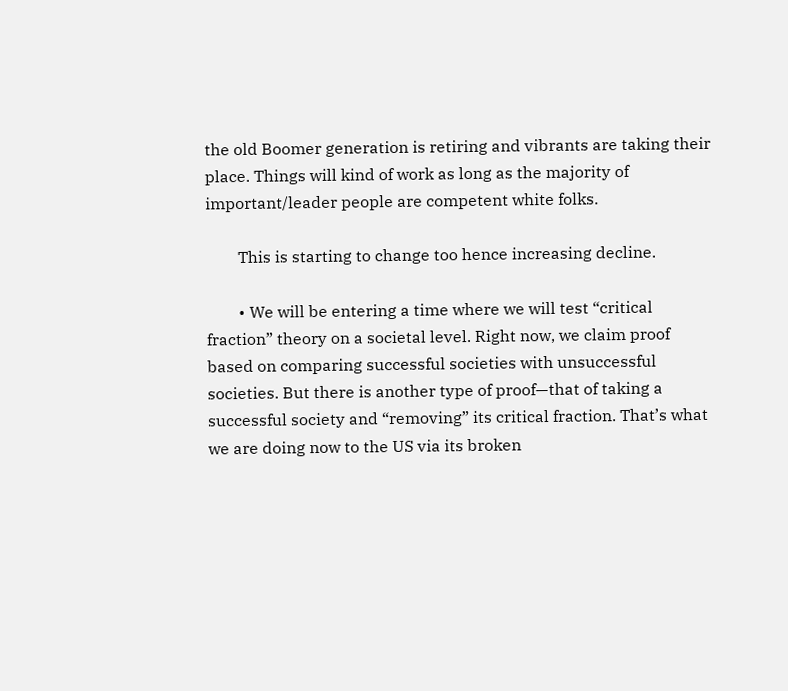the old Boomer generation is retiring and vibrants are taking their place. Things will kind of work as long as the majority of important/leader people are competent white folks.

        This is starting to change too hence increasing decline.

        • We will be entering a time where we will test “critical fraction” theory on a societal level. Right now, we claim proof based on comparing successful societies with unsuccessful societies. But there is another type of proof—that of taking a successful society and “removing” its critical fraction. That’s what we are doing now to the US via its broken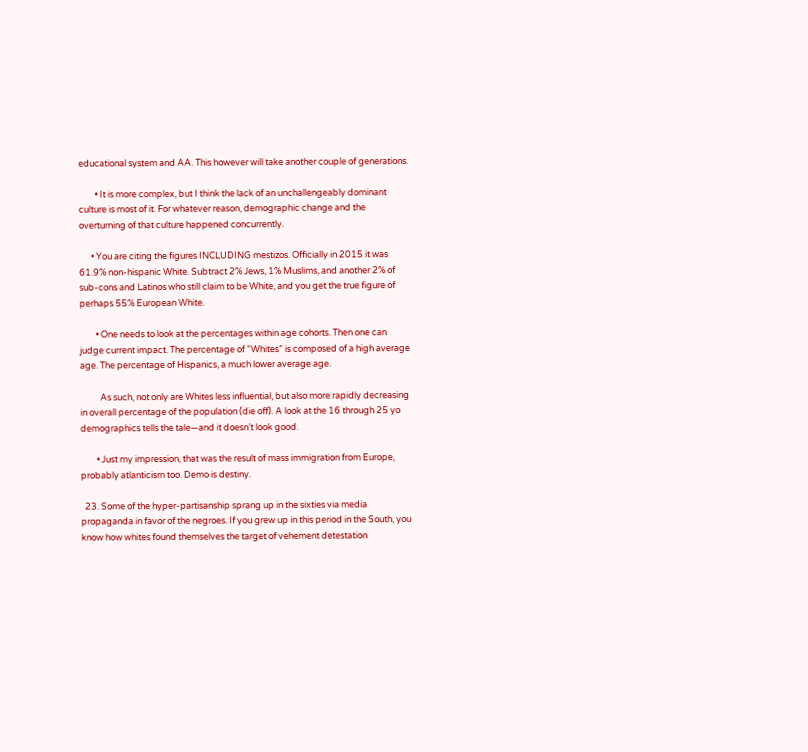educational system and AA. This however will take another couple of generations.

        • It is more complex, but I think the lack of an unchallengeably dominant culture is most of it. For whatever reason, demographic change and the overturning of that culture happened concurrently.

      • You are citing the figures INCLUDING mestizos. Officially in 2015 it was 61.9% non-hispanic White. Subtract 2% Jews, 1% Muslims, and another 2% of sub-cons and Latinos who still claim to be White, and you get the true figure of perhaps 55% European White.

        • One needs to look at the percentages within age cohorts. Then one can judge current impact. The percentage of “Whites” is composed of a high average age. The percentage of Hispanics, a much lower average age.

          As such, not only are Whites less influential, but also more rapidly decreasing in overall percentage of the population (die off). A look at the 16 through 25 yo demographics tells the tale—and it doesn’t look good.

        • Just my impression, that was the result of mass immigration from Europe, probably atlanticism too. Demo is destiny.

  23. Some of the hyper-partisanship sprang up in the sixties via media propaganda in favor of the negroes. If you grew up in this period in the South, you know how whites found themselves the target of vehement detestation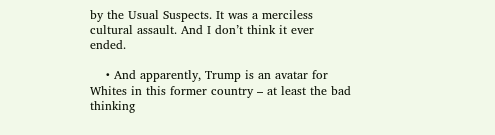by the Usual Suspects. It was a merciless cultural assault. And I don’t think it ever ended.

    • And apparently, Trump is an avatar for Whites in this former country – at least the bad thinking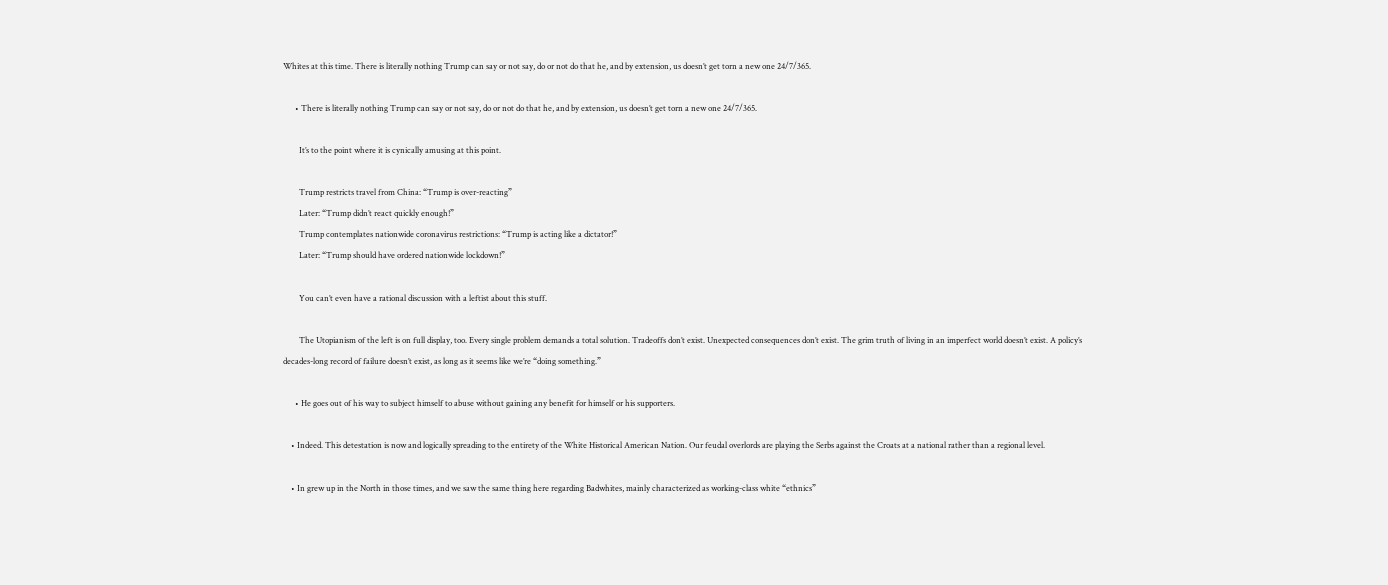Whites at this time. There is literally nothing Trump can say or not say, do or not do that he, and by extension, us doesn’t get torn a new one 24/7/365.

      • There is literally nothing Trump can say or not say, do or not do that he, and by extension, us doesn’t get torn a new one 24/7/365.

        It’s to the point where it is cynically amusing at this point.

        Trump restricts travel from China: “Trump is over-reacting”
        Later: “Trump didn’t react quickly enough!”
        Trump contemplates nationwide coronavirus restrictions: “Trump is acting like a dictator!”
        Later: “Trump should have ordered nationwide lockdown!”

        You can’t even have a rational discussion with a leftist about this stuff.

        The Utopianism of the left is on full display, too. Every single problem demands a total solution. Tradeoffs don’t exist. Unexpected consequences don’t exist. The grim truth of living in an imperfect world doesn’t exist. A policy’s decades-long record of failure doesn’t exist, as long as it seems like we’re “doing something.”

      • He goes out of his way to subject himself to abuse without gaining any benefit for himself or his supporters.

    • Indeed. This detestation is now and logically spreading to the entirety of the White Historical American Nation. Our feudal overlords are playing the Serbs against the Croats at a national rather than a regional level.

    • In grew up in the North in those times, and we saw the same thing here regarding Badwhites, mainly characterized as working-class white “ethnics”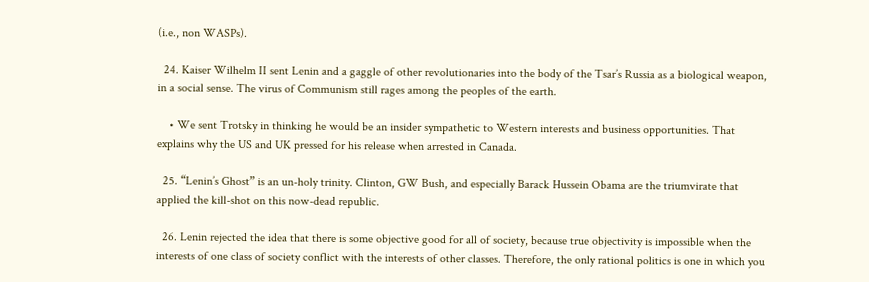(i.e., non WASPs).

  24. Kaiser Wilhelm II sent Lenin and a gaggle of other revolutionaries into the body of the Tsar’s Russia as a biological weapon, in a social sense. The virus of Communism still rages among the peoples of the earth.

    • We sent Trotsky in thinking he would be an insider sympathetic to Western interests and business opportunities. That explains why the US and UK pressed for his release when arrested in Canada.

  25. “Lenin’s Ghost” is an un-holy trinity. Clinton, GW Bush, and especially Barack Hussein Obama are the triumvirate that applied the kill-shot on this now-dead republic.

  26. Lenin rejected the idea that there is some objective good for all of society, because true objectivity is impossible when the interests of one class of society conflict with the interests of other classes. Therefore, the only rational politics is one in which you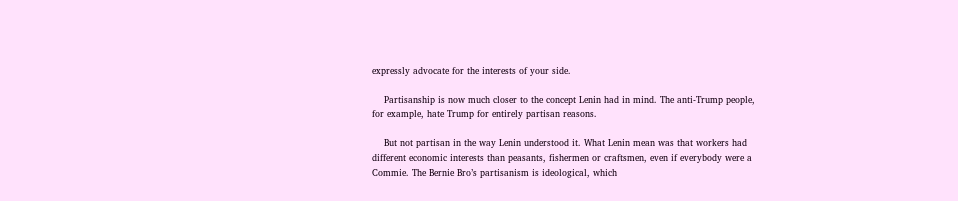expressly advocate for the interests of your side.

    Partisanship is now much closer to the concept Lenin had in mind. The anti-Trump people, for example, hate Trump for entirely partisan reasons.

    But not partisan in the way Lenin understood it. What Lenin mean was that workers had different economic interests than peasants, fishermen or craftsmen, even if everybody were a Commie. The Bernie Bro’s partisanism is ideological, which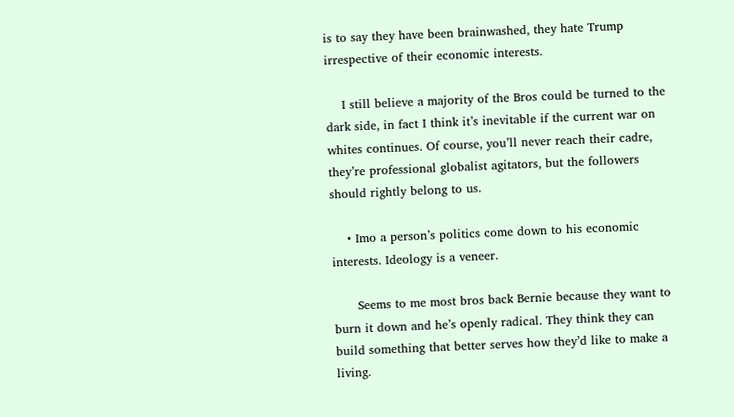is to say they have been brainwashed, they hate Trump irrespective of their economic interests.

    I still believe a majority of the Bros could be turned to the dark side, in fact I think it’s inevitable if the current war on whites continues. Of course, you’ll never reach their cadre, they’re professional globalist agitators, but the followers should rightly belong to us.

    • Imo a person’s politics come down to his economic interests. Ideology is a veneer.

      Seems to me most bros back Bernie because they want to burn it down and he’s openly radical. They think they can build something that better serves how they’d like to make a living.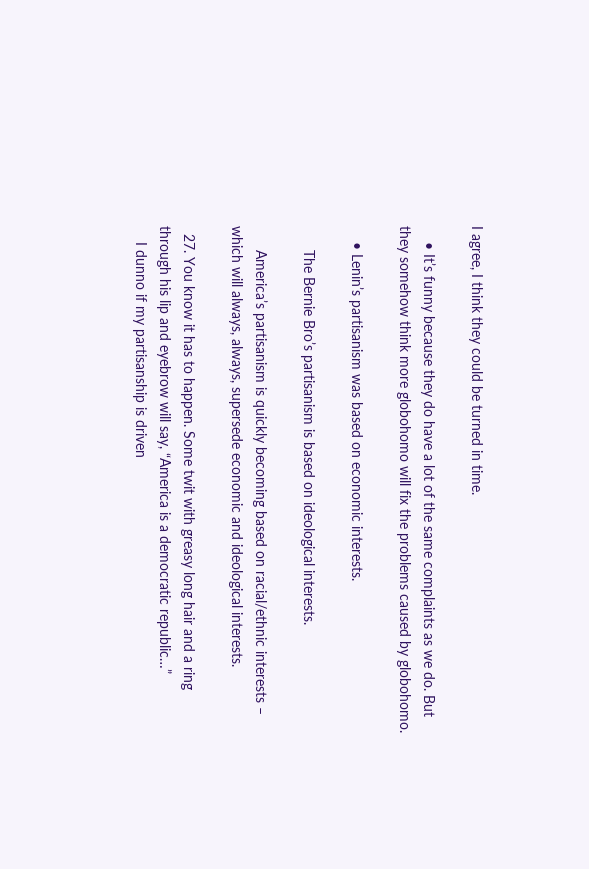I agree, I think they could be turned in time.

    • It’s funny because they do have a lot of the same complaints as we do. But they somehow think more globohomo will fix the problems caused by globohomo.

    • Lenin’s partisanism was based on economic interests.

      The Bernie Bro’s partisanism is based on ideological interests.

      America’s partisanism is quickly becoming based on racial/ethnic interests – which will always, always, supersede economic and ideological interests.

  27. You know it has to happen. Some twit with greasy long hair and a ring through his lip and eyebrow will say, “America is a democratic republic…”
    I dunno if my partisanship is driven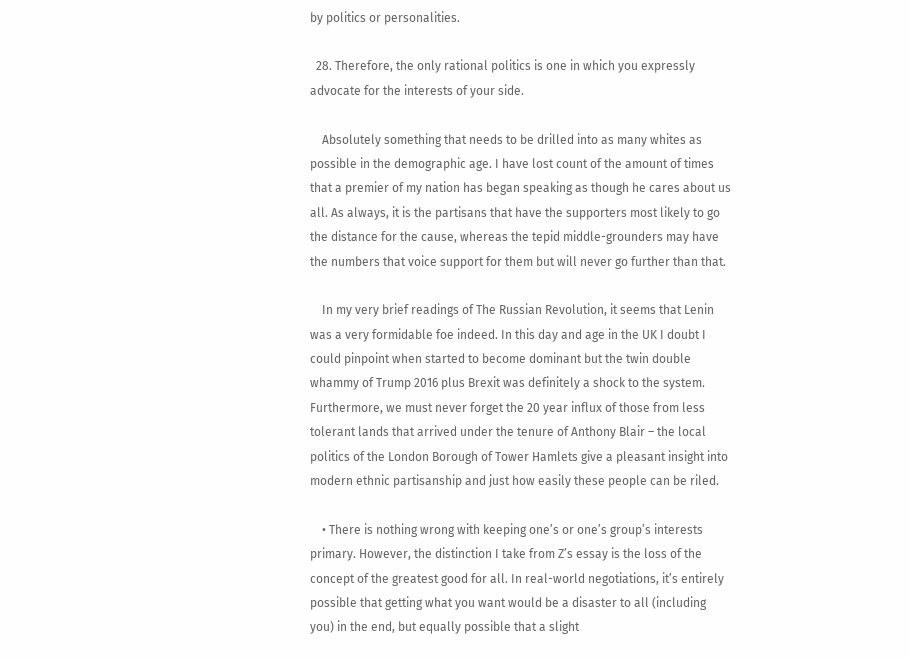by politics or personalities.

  28. Therefore, the only rational politics is one in which you expressly advocate for the interests of your side.

    Absolutely something that needs to be drilled into as many whites as possible in the demographic age. I have lost count of the amount of times that a premier of my nation has began speaking as though he cares about us all. As always, it is the partisans that have the supporters most likely to go the distance for the cause, whereas the tepid middle-grounders may have the numbers that voice support for them but will never go further than that.

    In my very brief readings of The Russian Revolution, it seems that Lenin was a very formidable foe indeed. In this day and age in the UK I doubt I could pinpoint when started to become dominant but the twin double whammy of Trump 2016 plus Brexit was definitely a shock to the system. Furthermore, we must never forget the 20 year influx of those from less tolerant lands that arrived under the tenure of Anthony Blair – the local politics of the London Borough of Tower Hamlets give a pleasant insight into modern ethnic partisanship and just how easily these people can be riled.

    • There is nothing wrong with keeping one’s or one’s group’s interests primary. However, the distinction I take from Z’s essay is the loss of the concept of the greatest good for all. In real-world negotiations, it’s entirely possible that getting what you want would be a disaster to all (including you) in the end, but equally possible that a slight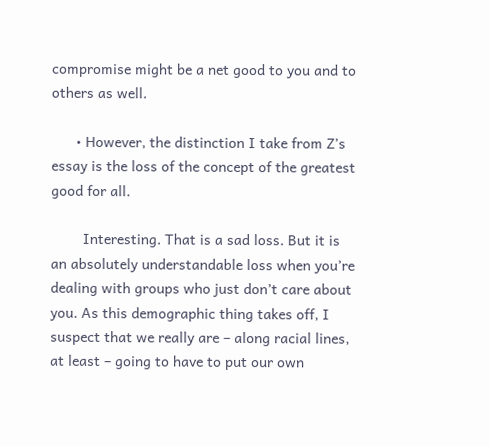compromise might be a net good to you and to others as well.

      • However, the distinction I take from Z’s essay is the loss of the concept of the greatest good for all.

        Interesting. That is a sad loss. But it is an absolutely understandable loss when you’re dealing with groups who just don’t care about you. As this demographic thing takes off, I suspect that we really are – along racial lines, at least – going to have to put our own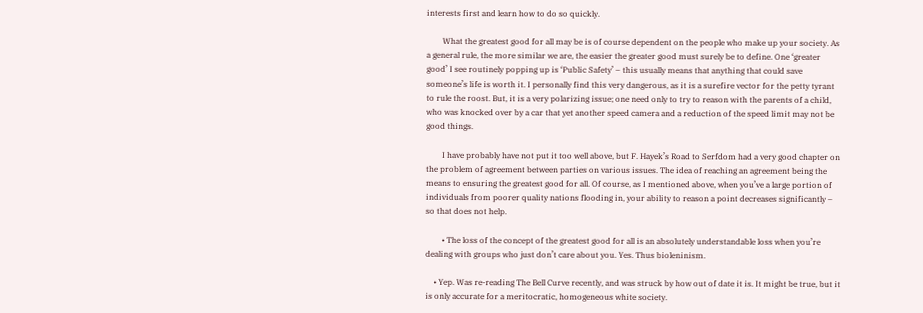interests first and learn how to do so quickly.

        What the greatest good for all may be is of course dependent on the people who make up your society. As a general rule, the more similar we are, the easier the greater good must surely be to define. One ‘greater good’ I see routinely popping up is ‘Public Safety’ – this usually means that anything that could save someone’s life is worth it. I personally find this very dangerous, as it is a surefire vector for the petty tyrant to rule the roost. But, it is a very polarizing issue; one need only to try to reason with the parents of a child, who was knocked over by a car that yet another speed camera and a reduction of the speed limit may not be good things.

        I have probably have not put it too well above, but F. Hayek’s Road to Serfdom had a very good chapter on the problem of agreement between parties on various issues. The idea of reaching an agreement being the means to ensuring the greatest good for all. Of course, as I mentioned above, when you’ve a large portion of individuals from poorer quality nations flooding in, your ability to reason a point decreases significantly – so that does not help.

        • The loss of the concept of the greatest good for all is an absolutely understandable loss when you’re dealing with groups who just don’t care about you. Yes. Thus bioleninism.

    • Yep. Was re-reading The Bell Curve recently, and was struck by how out of date it is. It might be true, but it is only accurate for a meritocratic, homogeneous white society.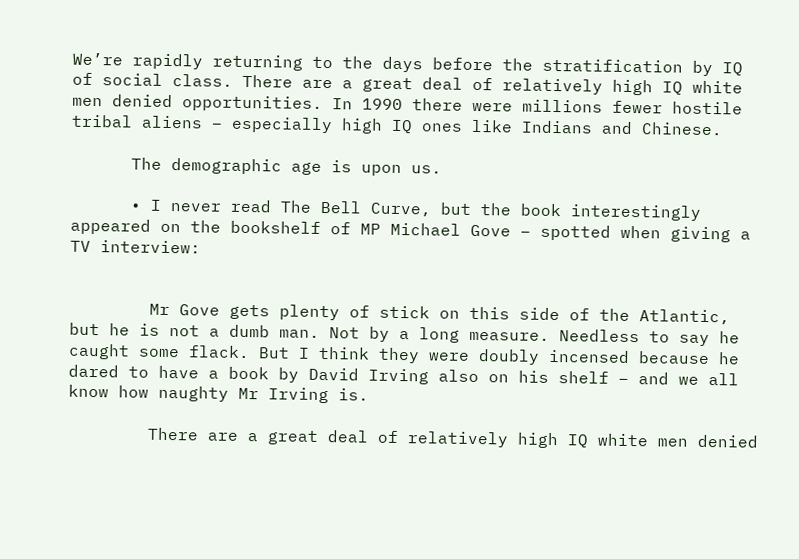We’re rapidly returning to the days before the stratification by IQ of social class. There are a great deal of relatively high IQ white men denied opportunities. In 1990 there were millions fewer hostile tribal aliens – especially high IQ ones like Indians and Chinese.

      The demographic age is upon us.

      • I never read The Bell Curve, but the book interestingly appeared on the bookshelf of MP Michael Gove – spotted when giving a TV interview:


        Mr Gove gets plenty of stick on this side of the Atlantic, but he is not a dumb man. Not by a long measure. Needless to say he caught some flack. But I think they were doubly incensed because he dared to have a book by David Irving also on his shelf – and we all know how naughty Mr Irving is.

        There are a great deal of relatively high IQ white men denied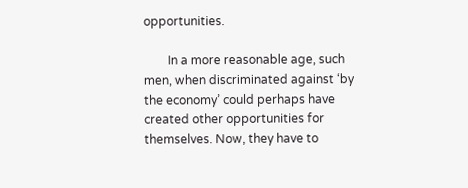opportunities.

        In a more reasonable age, such men, when discriminated against ‘by the economy’ could perhaps have created other opportunities for themselves. Now, they have to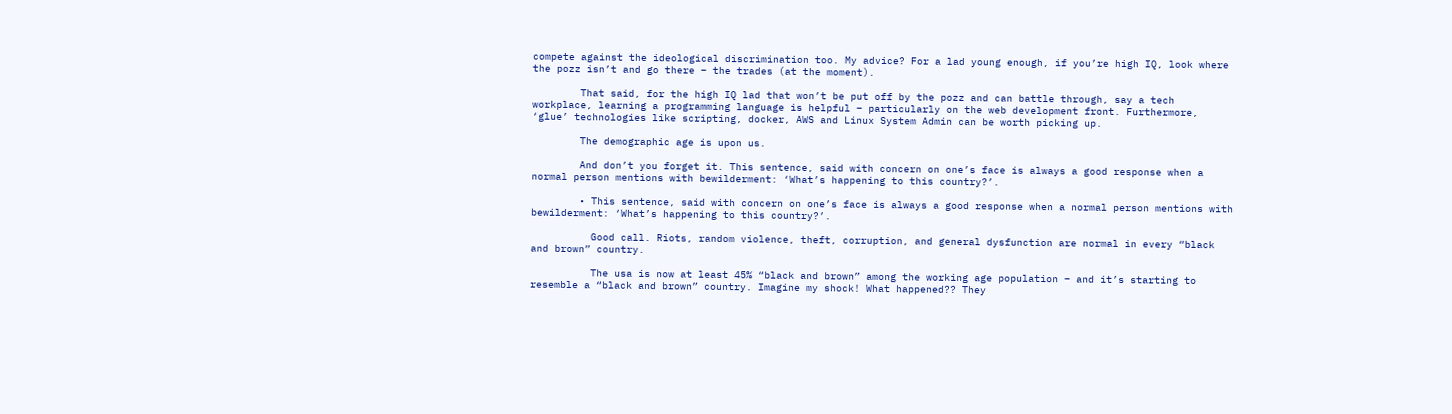compete against the ideological discrimination too. My advice? For a lad young enough, if you’re high IQ, look where the pozz isn’t and go there – the trades (at the moment).

        That said, for the high IQ lad that won’t be put off by the pozz and can battle through, say a tech workplace, learning a programming language is helpful – particularly on the web development front. Furthermore, ‘glue’ technologies like scripting, docker, AWS and Linux System Admin can be worth picking up.

        The demographic age is upon us.

        And don’t you forget it. This sentence, said with concern on one’s face is always a good response when a normal person mentions with bewilderment: ‘What’s happening to this country?’.

        • This sentence, said with concern on one’s face is always a good response when a normal person mentions with bewilderment: ‘What’s happening to this country?’.

          Good call. Riots, random violence, theft, corruption, and general dysfunction are normal in every “black and brown” country.

          The usa is now at least 45% “black and brown” among the working age population – and it’s starting to resemble a “black and brown” country. Imagine my shock! What happened?? They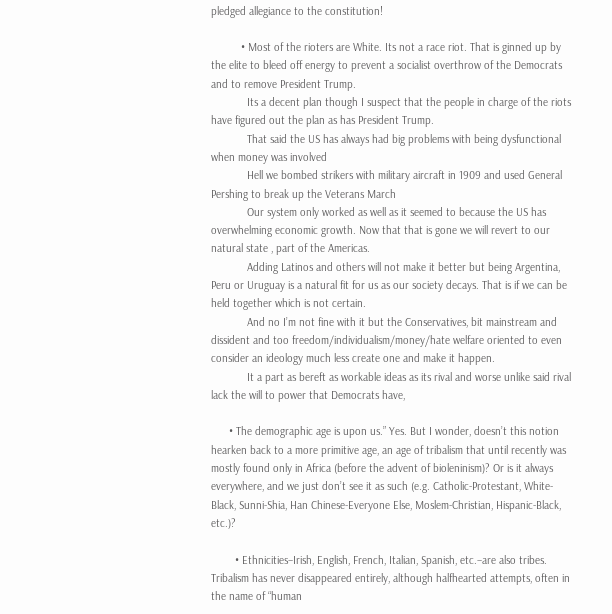pledged allegiance to the constitution!

          • Most of the rioters are White. Its not a race riot. That is ginned up by the elite to bleed off energy to prevent a socialist overthrow of the Democrats and to remove President Trump.
            Its a decent plan though I suspect that the people in charge of the riots have figured out the plan as has President Trump.
            That said the US has always had big problems with being dysfunctional when money was involved
            Hell we bombed strikers with military aircraft in 1909 and used General Pershing to break up the Veterans March
            Our system only worked as well as it seemed to because the US has overwhelming economic growth. Now that that is gone we will revert to our natural state , part of the Americas.
            Adding Latinos and others will not make it better but being Argentina, Peru or Uruguay is a natural fit for us as our society decays. That is if we can be held together which is not certain.
            And no I’m not fine with it but the Conservatives, bit mainstream and dissident and too freedom/individualism/money/hate welfare oriented to even consider an ideology much less create one and make it happen.
            It a part as bereft as workable ideas as its rival and worse unlike said rival lack the will to power that Democrats have,

      • The demographic age is upon us.” Yes. But I wonder, doesn’t this notion hearken back to a more primitive age, an age of tribalism that until recently was mostly found only in Africa (before the advent of bioleninism)? Or is it always everywhere, and we just don’t see it as such (e.g. Catholic-Protestant, White-Black, Sunni-Shia, Han Chinese-Everyone Else, Moslem-Christian, Hispanic-Black, etc.)?

        • Ethnicities–Irish, English, French, Italian, Spanish, etc.–are also tribes. Tribalism has never disappeared entirely, although halfhearted attempts, often in the name of “human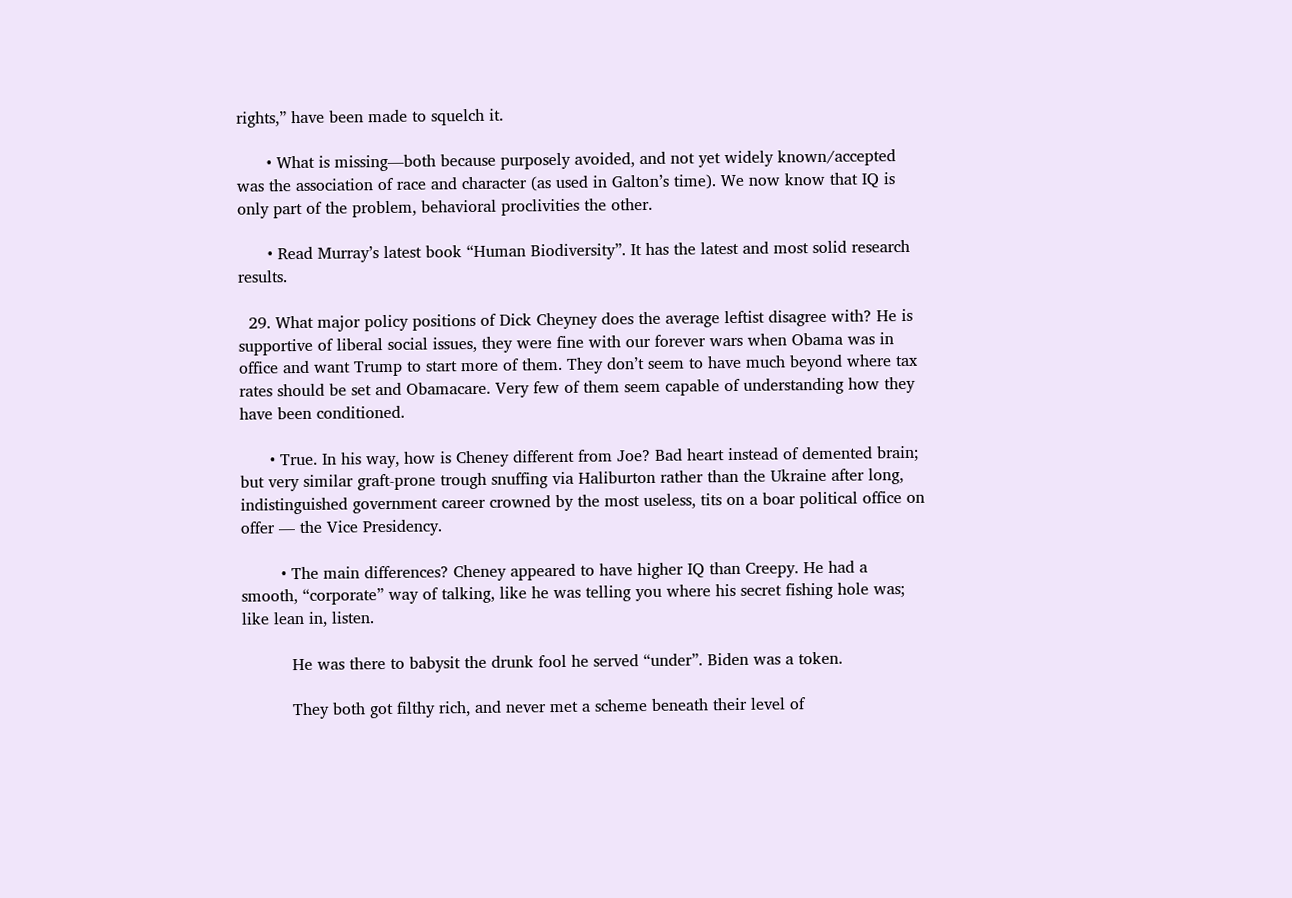rights,” have been made to squelch it.

      • What is missing—both because purposely avoided, and not yet widely known/accepted was the association of race and character (as used in Galton’s time). We now know that IQ is only part of the problem, behavioral proclivities the other.

      • Read Murray’s latest book “Human Biodiversity”. It has the latest and most solid research results.

  29. What major policy positions of Dick Cheyney does the average leftist disagree with? He is supportive of liberal social issues, they were fine with our forever wars when Obama was in office and want Trump to start more of them. They don’t seem to have much beyond where tax rates should be set and Obamacare. Very few of them seem capable of understanding how they have been conditioned.

      • True. In his way, how is Cheney different from Joe? Bad heart instead of demented brain; but very similar graft-prone trough snuffing via Haliburton rather than the Ukraine after long, indistinguished government career crowned by the most useless, tits on a boar political office on offer — the Vice Presidency.

        • The main differences? Cheney appeared to have higher IQ than Creepy. He had a smooth, “corporate” way of talking, like he was telling you where his secret fishing hole was; like lean in, listen.

          He was there to babysit the drunk fool he served “under”. Biden was a token.

          They both got filthy rich, and never met a scheme beneath their level of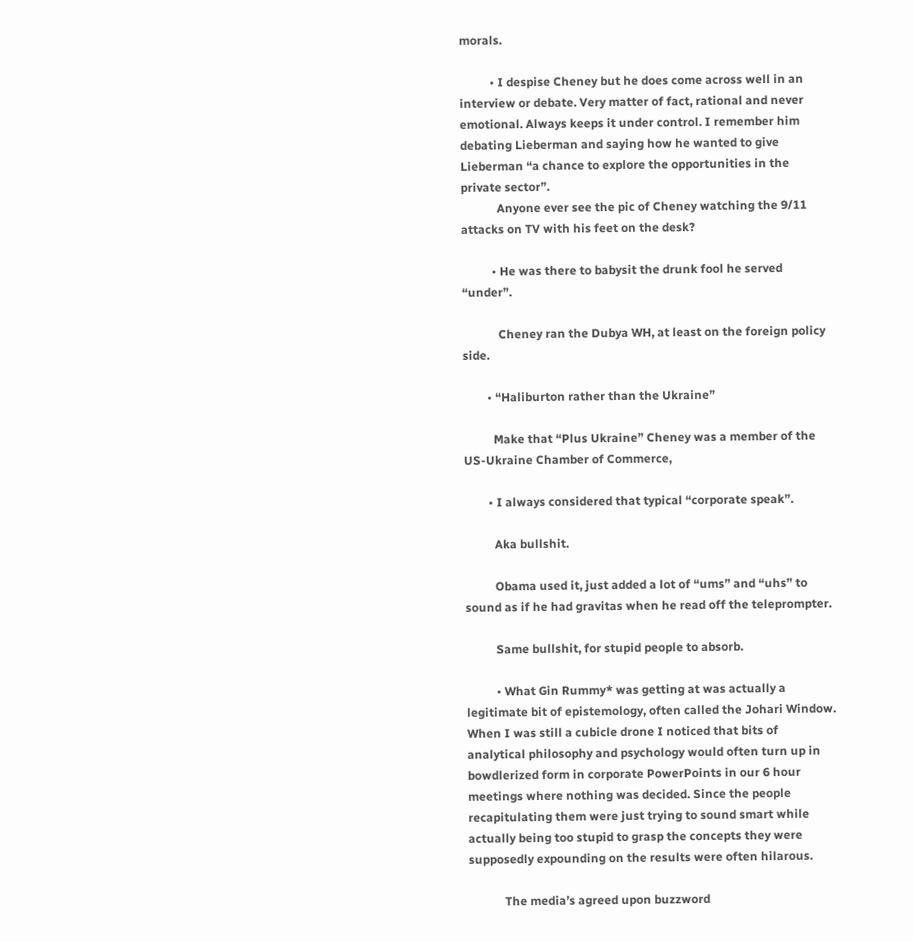morals.

          • I despise Cheney but he does come across well in an interview or debate. Very matter of fact, rational and never emotional. Always keeps it under control. I remember him debating Lieberman and saying how he wanted to give Lieberman “a chance to explore the opportunities in the private sector”.
            Anyone ever see the pic of Cheney watching the 9/11 attacks on TV with his feet on the desk?

          • He was there to babysit the drunk fool he served “under”.

            Cheney ran the Dubya WH, at least on the foreign policy side.

        • “Haliburton rather than the Ukraine”

          Make that “Plus Ukraine” Cheney was a member of the US-Ukraine Chamber of Commerce,

        • I always considered that typical “corporate speak”.

          Aka bullshit.

          Obama used it, just added a lot of “ums” and “uhs” to sound as if he had gravitas when he read off the teleprompter.

          Same bullshit, for stupid people to absorb.

          • What Gin Rummy* was getting at was actually a legitimate bit of epistemology, often called the Johari Window. When I was still a cubicle drone I noticed that bits of analytical philosophy and psychology would often turn up in bowdlerized form in corporate PowerPoints in our 6 hour meetings where nothing was decided. Since the people recapitulating them were just trying to sound smart while actually being too stupid to grasp the concepts they were supposedly expounding on the results were often hilarous.

            The media’s agreed upon buzzword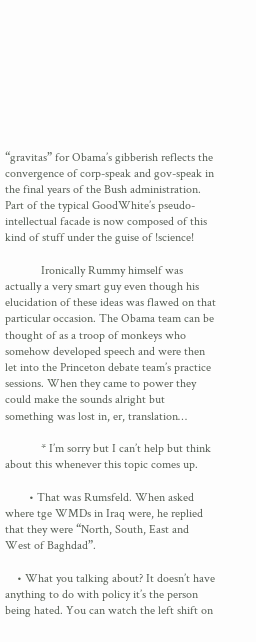“gravitas” for Obama’s gibberish reflects the convergence of corp-speak and gov-speak in the final years of the Bush administration. Part of the typical GoodWhite’s pseudo-intellectual facade is now composed of this kind of stuff under the guise of !science!

            Ironically Rummy himself was actually a very smart guy even though his elucidation of these ideas was flawed on that particular occasion. The Obama team can be thought of as a troop of monkeys who somehow developed speech and were then let into the Princeton debate team’s practice sessions. When they came to power they could make the sounds alright but something was lost in, er, translation…

            * I’m sorry but I can’t help but think about this whenever this topic comes up.

        • That was Rumsfeld. When asked where tge WMDs in Iraq were, he replied that they were “North, South, East and West of Baghdad”.

    • What you talking about? It doesn’t have anything to do with policy it’s the person being hated. You can watch the left shift on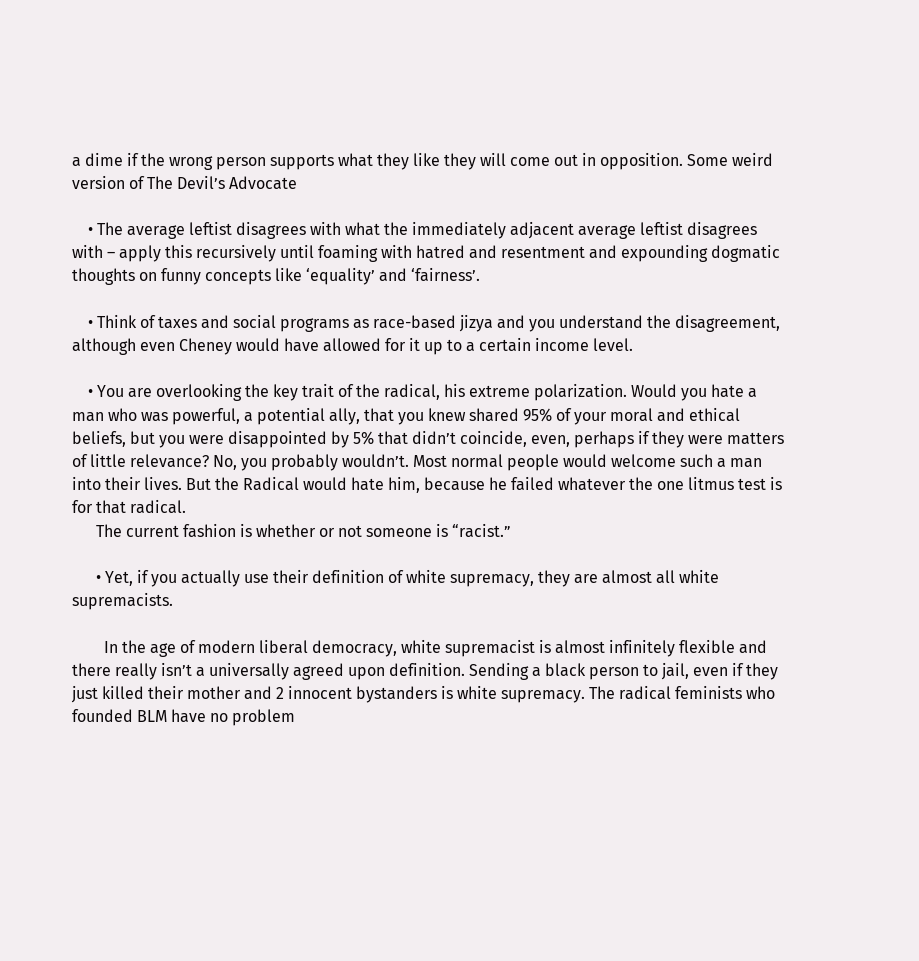a dime if the wrong person supports what they like they will come out in opposition. Some weird version of The Devil’s Advocate

    • The average leftist disagrees with what the immediately adjacent average leftist disagrees with – apply this recursively until foaming with hatred and resentment and expounding dogmatic thoughts on funny concepts like ‘equality’ and ‘fairness’.

    • Think of taxes and social programs as race-based jizya and you understand the disagreement, although even Cheney would have allowed for it up to a certain income level.

    • You are overlooking the key trait of the radical, his extreme polarization. Would you hate a man who was powerful, a potential ally, that you knew shared 95% of your moral and ethical beliefs, but you were disappointed by 5% that didn’t coincide, even, perhaps if they were matters of little relevance? No, you probably wouldn’t. Most normal people would welcome such a man into their lives. But the Radical would hate him, because he failed whatever the one litmus test is for that radical.
      The current fashion is whether or not someone is “racist.”

      • Yet, if you actually use their definition of white supremacy, they are almost all white supremacists.

        In the age of modern liberal democracy, white supremacist is almost infinitely flexible and there really isn’t a universally agreed upon definition. Sending a black person to jail, even if they just killed their mother and 2 innocent bystanders is white supremacy. The radical feminists who founded BLM have no problem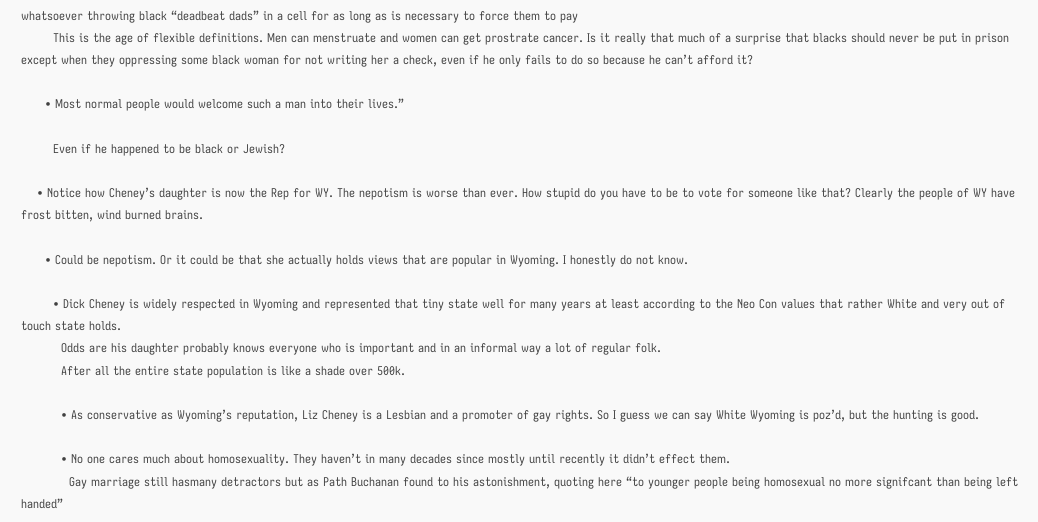whatsoever throwing black “deadbeat dads” in a cell for as long as is necessary to force them to pay
        This is the age of flexible definitions. Men can menstruate and women can get prostrate cancer. Is it really that much of a surprise that blacks should never be put in prison except when they oppressing some black woman for not writing her a check, even if he only fails to do so because he can’t afford it?

      • Most normal people would welcome such a man into their lives.”

        Even if he happened to be black or Jewish?

    • Notice how Cheney’s daughter is now the Rep for WY. The nepotism is worse than ever. How stupid do you have to be to vote for someone like that? Clearly the people of WY have frost bitten, wind burned brains.

      • Could be nepotism. Or it could be that she actually holds views that are popular in Wyoming. I honestly do not know.

        • Dick Cheney is widely respected in Wyoming and represented that tiny state well for many years at least according to the Neo Con values that rather White and very out of touch state holds.
          Odds are his daughter probably knows everyone who is important and in an informal way a lot of regular folk.
          After all the entire state population is like a shade over 500k.

          • As conservative as Wyoming’s reputation, Liz Cheney is a Lesbian and a promoter of gay rights. So I guess we can say White Wyoming is poz’d, but the hunting is good.

          • No one cares much about homosexuality. They haven’t in many decades since mostly until recently it didn’t effect them.
            Gay marriage still hasmany detractors but as Path Buchanan found to his astonishment, quoting here “to younger people being homosexual no more signifcant than being left handed”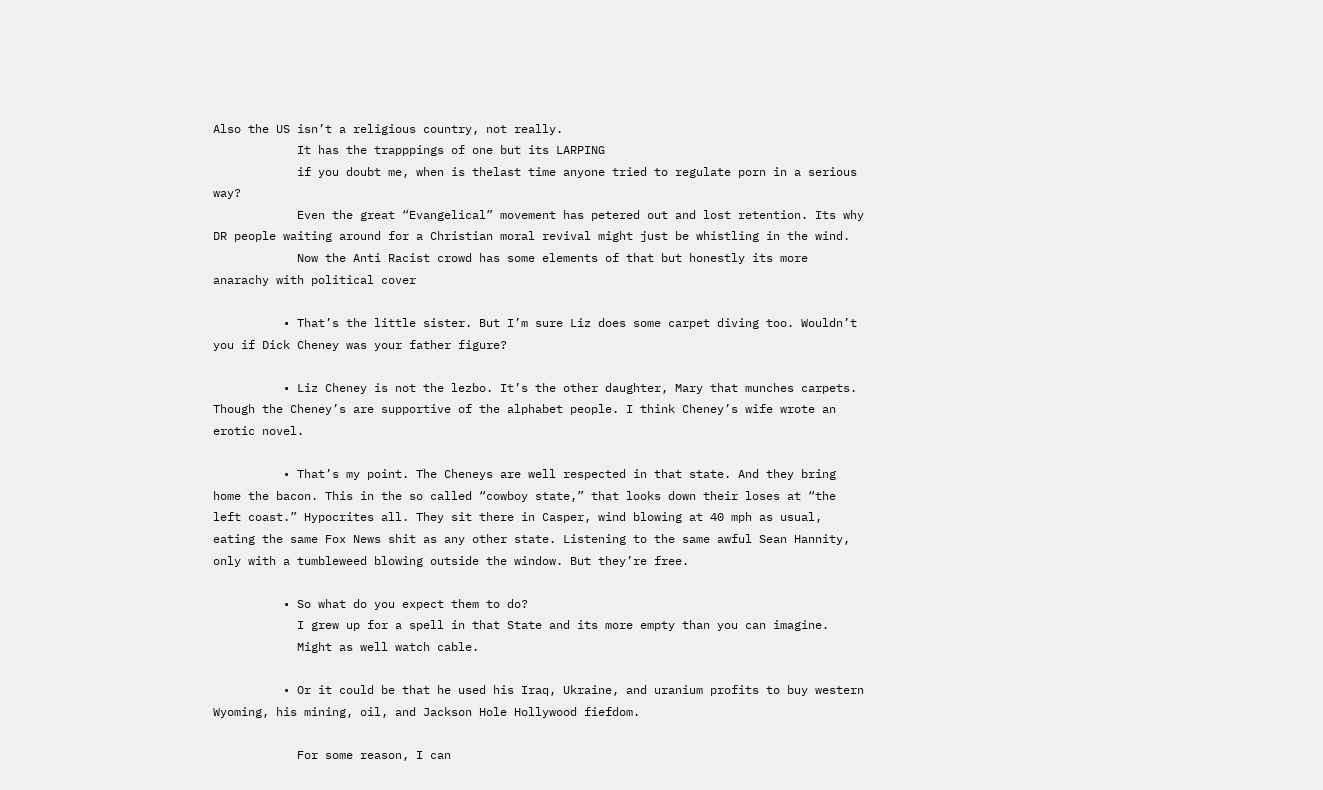Also the US isn’t a religious country, not really.
            It has the trapppings of one but its LARPING
            if you doubt me, when is thelast time anyone tried to regulate porn in a serious way?
            Even the great “Evangelical” movement has petered out and lost retention. Its why DR people waiting around for a Christian moral revival might just be whistling in the wind.
            Now the Anti Racist crowd has some elements of that but honestly its more anarachy with political cover

          • That’s the little sister. But I’m sure Liz does some carpet diving too. Wouldn’t you if Dick Cheney was your father figure?

          • Liz Cheney is not the lezbo. It’s the other daughter, Mary that munches carpets. Though the Cheney’s are supportive of the alphabet people. I think Cheney’s wife wrote an erotic novel.

          • That’s my point. The Cheneys are well respected in that state. And they bring home the bacon. This in the so called “cowboy state,” that looks down their loses at “the left coast.” Hypocrites all. They sit there in Casper, wind blowing at 40 mph as usual, eating the same Fox News shit as any other state. Listening to the same awful Sean Hannity, only with a tumbleweed blowing outside the window. But they’re free.

          • So what do you expect them to do?
            I grew up for a spell in that State and its more empty than you can imagine.
            Might as well watch cable.

          • Or it could be that he used his Iraq, Ukraine, and uranium profits to buy western Wyoming, his mining, oil, and Jackson Hole Hollywood fiefdom.

            For some reason, I can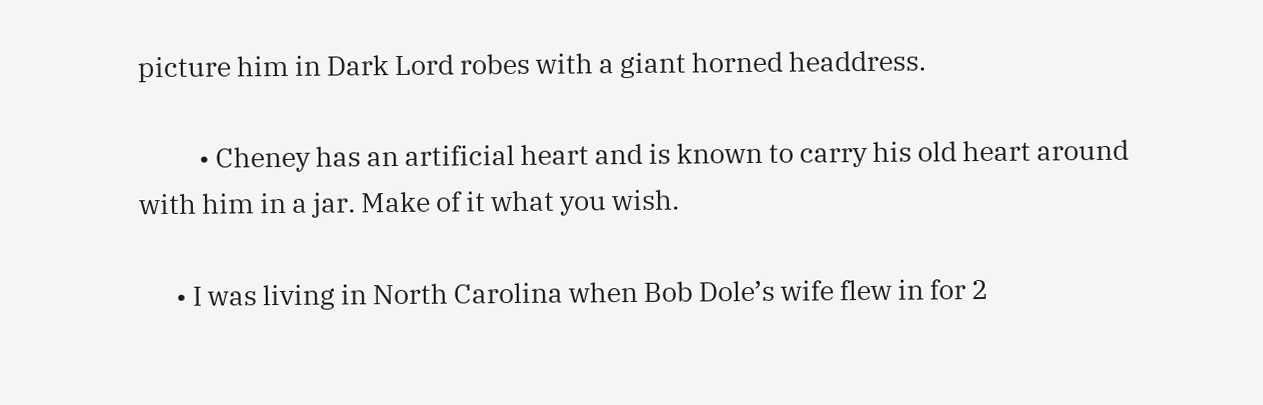picture him in Dark Lord robes with a giant horned headdress.

          • Cheney has an artificial heart and is known to carry his old heart around with him in a jar. Make of it what you wish.

      • I was living in North Carolina when Bob Dole’s wife flew in for 2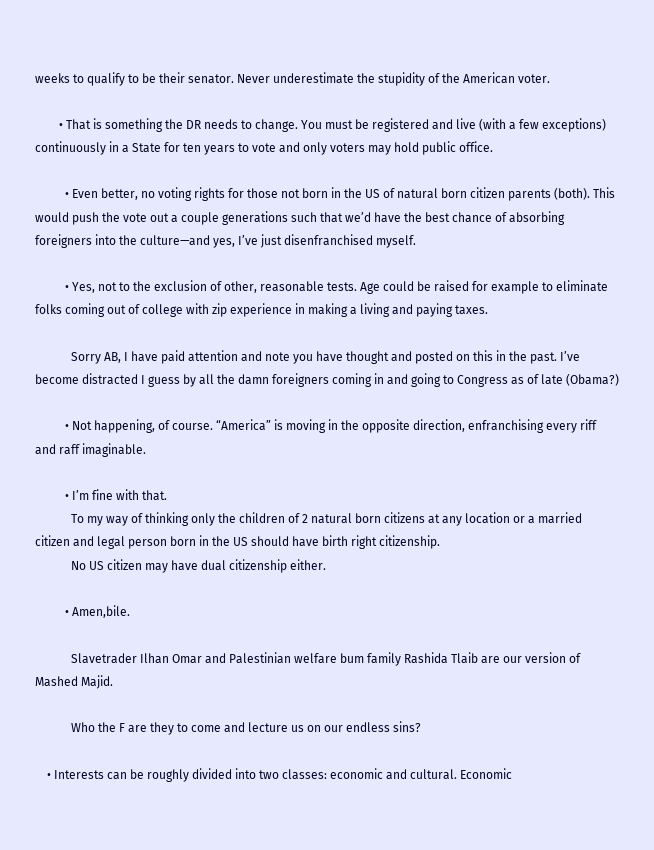weeks to qualify to be their senator. Never underestimate the stupidity of the American voter.

        • That is something the DR needs to change. You must be registered and live (with a few exceptions) continuously in a State for ten years to vote and only voters may hold public office.

          • Even better, no voting rights for those not born in the US of natural born citizen parents (both). This would push the vote out a couple generations such that we’d have the best chance of absorbing foreigners into the culture—and yes, I’ve just disenfranchised myself.

          • Yes, not to the exclusion of other, reasonable tests. Age could be raised for example to eliminate folks coming out of college with zip experience in making a living and paying taxes.

            Sorry AB, I have paid attention and note you have thought and posted on this in the past. I’ve become distracted I guess by all the damn foreigners coming in and going to Congress as of late (Obama?)

          • Not happening, of course. “America” is moving in the opposite direction, enfranchising every riff and raff imaginable.

          • I’m fine with that.
            To my way of thinking only the children of 2 natural born citizens at any location or a married citizen and legal person born in the US should have birth right citizenship.
            No US citizen may have dual citizenship either.

          • Amen,bile.

            Slavetrader Ilhan Omar and Palestinian welfare bum family Rashida Tlaib are our version of Mashed Majid.

            Who the F are they to come and lecture us on our endless sins?

    • Interests can be roughly divided into two classes: economic and cultural. Economic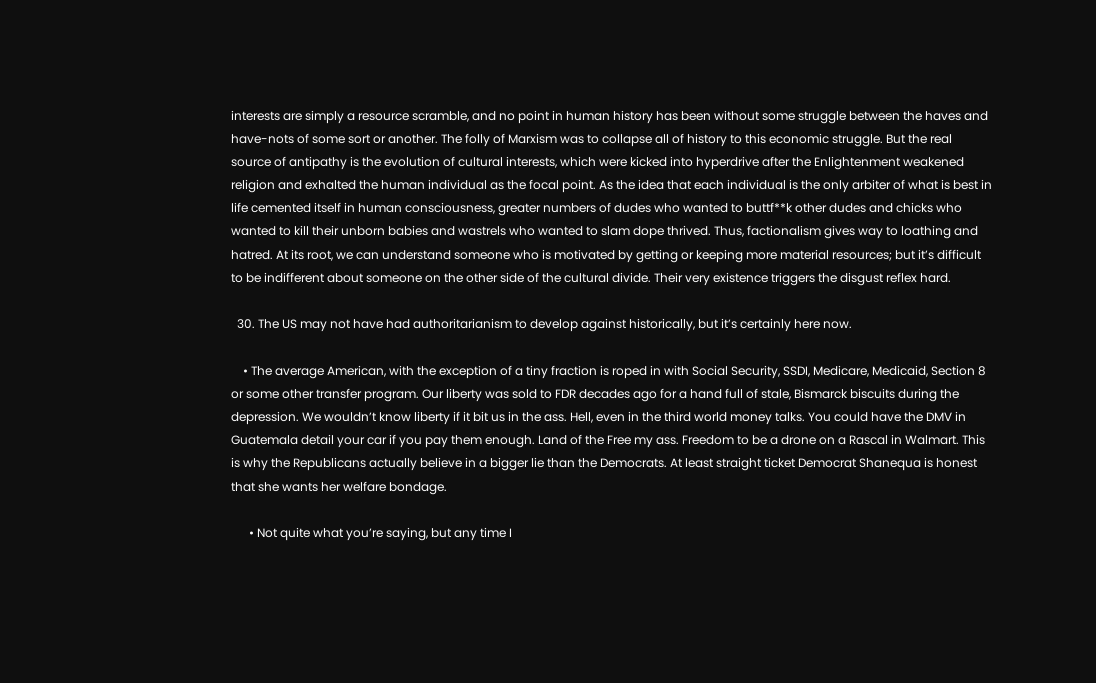interests are simply a resource scramble, and no point in human history has been without some struggle between the haves and have-nots of some sort or another. The folly of Marxism was to collapse all of history to this economic struggle. But the real source of antipathy is the evolution of cultural interests, which were kicked into hyperdrive after the Enlightenment weakened religion and exhalted the human individual as the focal point. As the idea that each individual is the only arbiter of what is best in life cemented itself in human consciousness, greater numbers of dudes who wanted to buttf**k other dudes and chicks who wanted to kill their unborn babies and wastrels who wanted to slam dope thrived. Thus, factionalism gives way to loathing and hatred. At its root, we can understand someone who is motivated by getting or keeping more material resources; but it’s difficult to be indifferent about someone on the other side of the cultural divide. Their very existence triggers the disgust reflex hard.

  30. The US may not have had authoritarianism to develop against historically, but it’s certainly here now.

    • The average American, with the exception of a tiny fraction is roped in with Social Security, SSDI, Medicare, Medicaid, Section 8 or some other transfer program. Our liberty was sold to FDR decades ago for a hand full of stale, Bismarck biscuits during the depression. We wouldn’t know liberty if it bit us in the ass. Hell, even in the third world money talks. You could have the DMV in Guatemala detail your car if you pay them enough. Land of the Free my ass. Freedom to be a drone on a Rascal in Walmart. This is why the Republicans actually believe in a bigger lie than the Democrats. At least straight ticket Democrat Shanequa is honest that she wants her welfare bondage.

      • Not quite what you’re saying, but any time I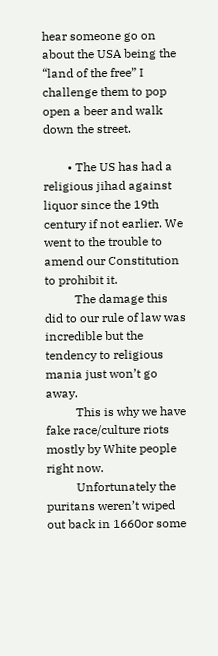hear someone go on about the USA being the “land of the free” I challenge them to pop open a beer and walk down the street.

        • The US has had a religious jihad against liquor since the 19th century if not earlier. We went to the trouble to amend our Constitution to prohibit it.
          The damage this did to our rule of law was incredible but the tendency to religious mania just won’t go away.
          This is why we have fake race/culture riots mostly by White people right now.
          Unfortunately the puritans weren’t wiped out back in 1660or some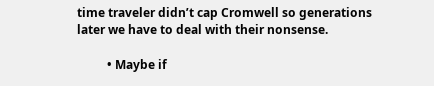time traveler didn’t cap Cromwell so generations later we have to deal with their nonsense.

          • Maybe if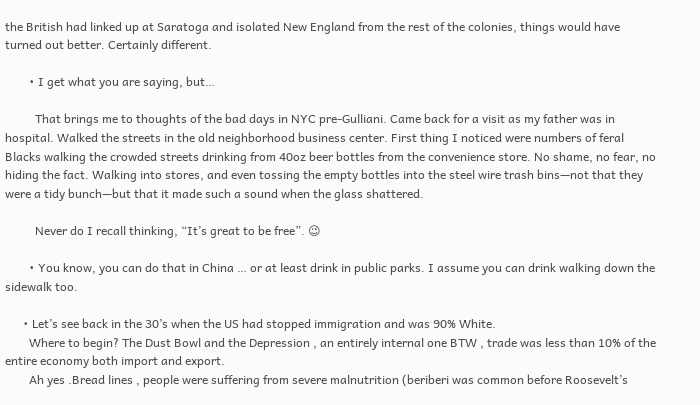the British had linked up at Saratoga and isolated New England from the rest of the colonies, things would have turned out better. Certainly different.

        • I get what you are saying, but…

          That brings me to thoughts of the bad days in NYC pre-Gulliani. Came back for a visit as my father was in hospital. Walked the streets in the old neighborhood business center. First thing I noticed were numbers of feral Blacks walking the crowded streets drinking from 40oz beer bottles from the convenience store. No shame, no fear, no hiding the fact. Walking into stores, and even tossing the empty bottles into the steel wire trash bins—not that they were a tidy bunch—but that it made such a sound when the glass shattered.

          Never do I recall thinking, “It’s great to be free”. 😉

        • You know, you can do that in China … or at least drink in public parks. I assume you can drink walking down the sidewalk too.

      • Let’s see back in the 30’s when the US had stopped immigration and was 90% White.
        Where to begin? The Dust Bowl and the Depression , an entirely internal one BTW , trade was less than 10% of the entire economy both import and export.
        Ah yes .Bread lines , people were suffering from severe malnutrition (beriberi was common before Roosevelt’s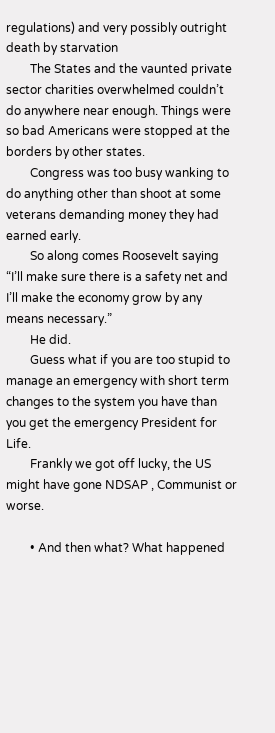regulations) and very possibly outright death by starvation
        The States and the vaunted private sector charities overwhelmed couldn’t do anywhere near enough. Things were so bad Americans were stopped at the borders by other states.
        Congress was too busy wanking to do anything other than shoot at some veterans demanding money they had earned early.
        So along comes Roosevelt saying “I’ll make sure there is a safety net and I’ll make the economy grow by any means necessary.”
        He did.
        Guess what if you are too stupid to manage an emergency with short term changes to the system you have than you get the emergency President for Life.
        Frankly we got off lucky, the US might have gone NDSAP , Communist or worse.

        • And then what? What happened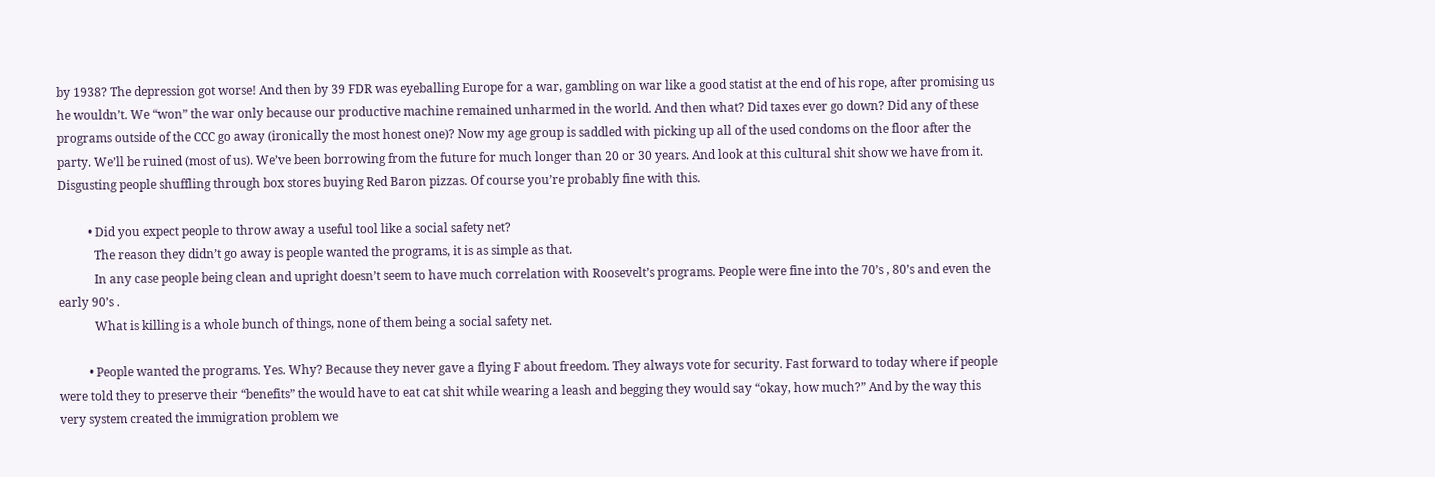by 1938? The depression got worse! And then by 39 FDR was eyeballing Europe for a war, gambling on war like a good statist at the end of his rope, after promising us he wouldn’t. We “won” the war only because our productive machine remained unharmed in the world. And then what? Did taxes ever go down? Did any of these programs outside of the CCC go away (ironically the most honest one)? Now my age group is saddled with picking up all of the used condoms on the floor after the party. We’ll be ruined (most of us). We’ve been borrowing from the future for much longer than 20 or 30 years. And look at this cultural shit show we have from it. Disgusting people shuffling through box stores buying Red Baron pizzas. Of course you’re probably fine with this.

          • Did you expect people to throw away a useful tool like a social safety net?
            The reason they didn’t go away is people wanted the programs, it is as simple as that.
            In any case people being clean and upright doesn’t seem to have much correlation with Roosevelt’s programs. People were fine into the 70’s , 80’s and even the early 90’s .
            What is killing is a whole bunch of things, none of them being a social safety net.

          • People wanted the programs. Yes. Why? Because they never gave a flying F about freedom. They always vote for security. Fast forward to today where if people were told they to preserve their “benefits” the would have to eat cat shit while wearing a leash and begging they would say “okay, how much?” And by the way this very system created the immigration problem we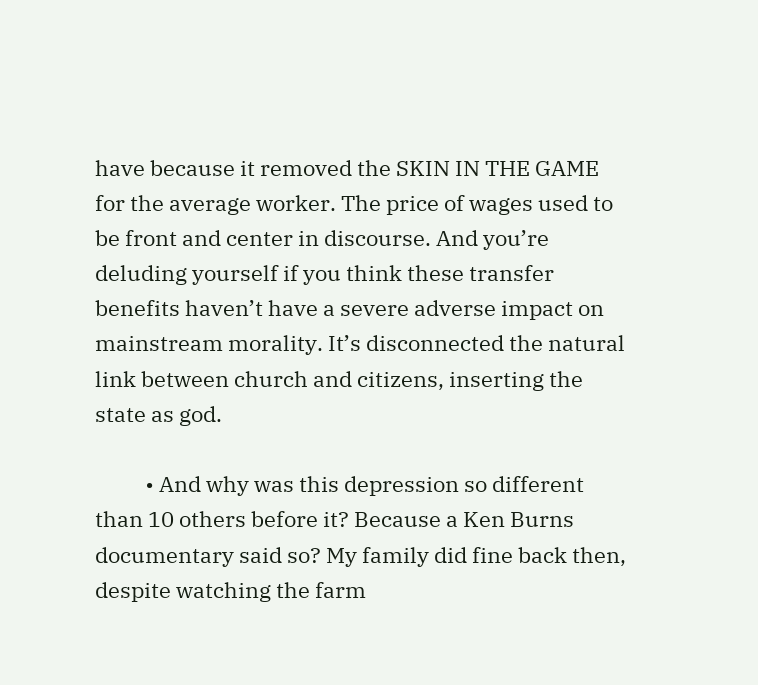have because it removed the SKIN IN THE GAME for the average worker. The price of wages used to be front and center in discourse. And you’re deluding yourself if you think these transfer benefits haven’t have a severe adverse impact on mainstream morality. It’s disconnected the natural link between church and citizens, inserting the state as god.

          • And why was this depression so different than 10 others before it? Because a Ken Burns documentary said so? My family did fine back then, despite watching the farm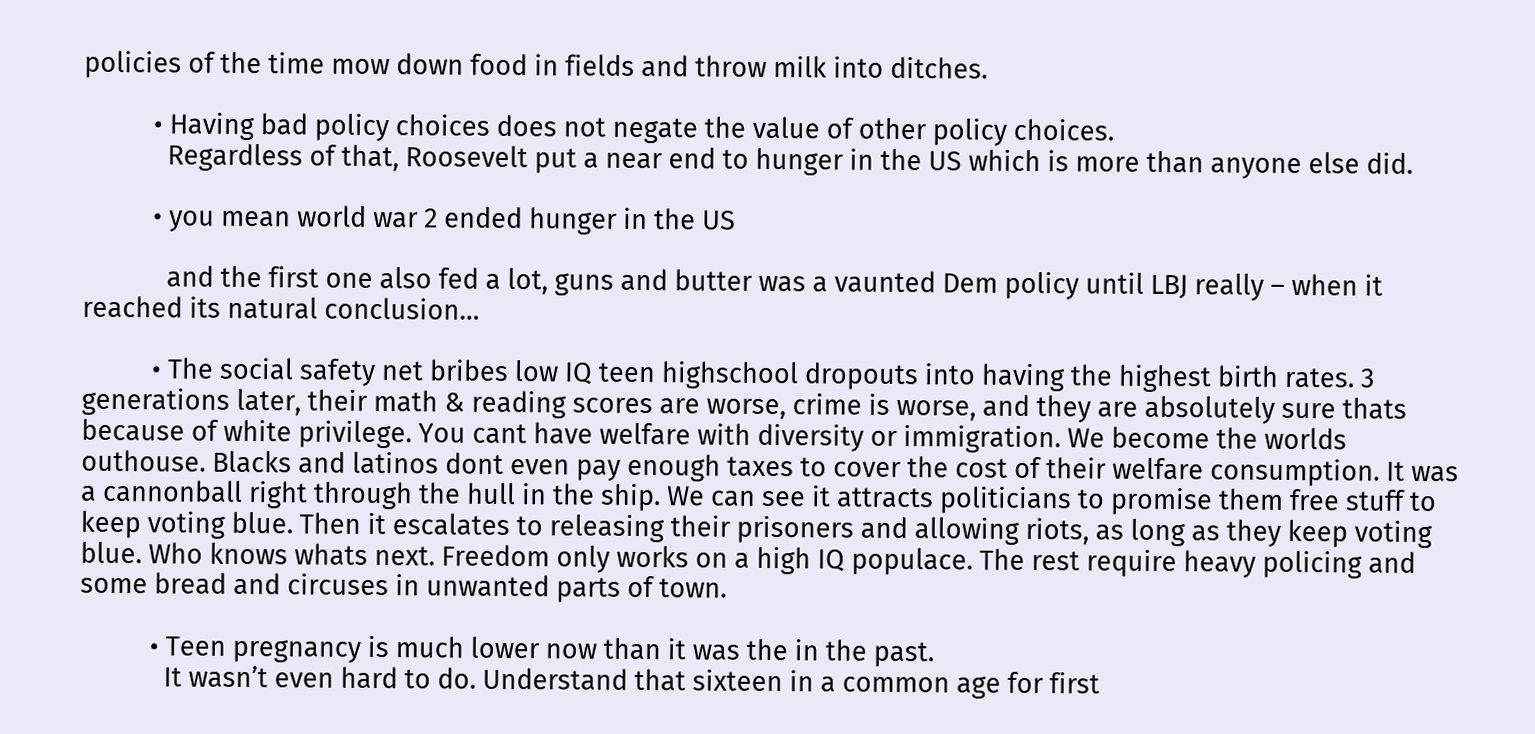policies of the time mow down food in fields and throw milk into ditches.

          • Having bad policy choices does not negate the value of other policy choices.
            Regardless of that, Roosevelt put a near end to hunger in the US which is more than anyone else did.

          • you mean world war 2 ended hunger in the US

            and the first one also fed a lot, guns and butter was a vaunted Dem policy until LBJ really – when it reached its natural conclusion…

          • The social safety net bribes low IQ teen highschool dropouts into having the highest birth rates. 3 generations later, their math & reading scores are worse, crime is worse, and they are absolutely sure thats because of white privilege. You cant have welfare with diversity or immigration. We become the worlds outhouse. Blacks and latinos dont even pay enough taxes to cover the cost of their welfare consumption. It was a cannonball right through the hull in the ship. We can see it attracts politicians to promise them free stuff to keep voting blue. Then it escalates to releasing their prisoners and allowing riots, as long as they keep voting blue. Who knows whats next. Freedom only works on a high IQ populace. The rest require heavy policing and some bread and circuses in unwanted parts of town.

          • Teen pregnancy is much lower now than it was the in the past.
            It wasn’t even hard to do. Understand that sixteen in a common age for first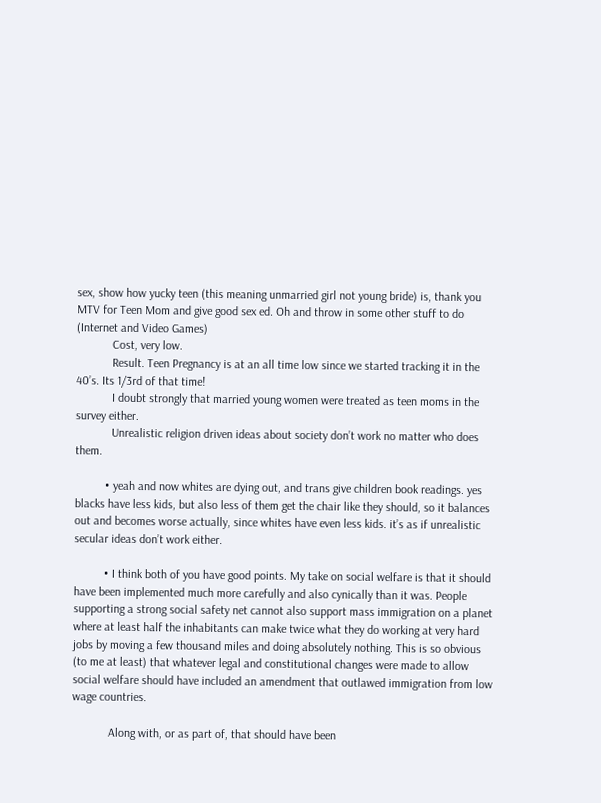sex, show how yucky teen (this meaning unmarried girl not young bride) is, thank you MTV for Teen Mom and give good sex ed. Oh and throw in some other stuff to do (Internet and Video Games)
            Cost, very low.
            Result. Teen Pregnancy is at an all time low since we started tracking it in the 40’s. Its 1/3rd of that time!
            I doubt strongly that married young women were treated as teen moms in the survey either.
            Unrealistic religion driven ideas about society don’t work no matter who does them.

          • yeah and now whites are dying out, and trans give children book readings. yes blacks have less kids, but also less of them get the chair like they should, so it balances out and becomes worse actually, since whites have even less kids. it’s as if unrealistic secular ideas don’t work either.

          • I think both of you have good points. My take on social welfare is that it should have been implemented much more carefully and also cynically than it was. People supporting a strong social safety net cannot also support mass immigration on a planet where at least half the inhabitants can make twice what they do working at very hard jobs by moving a few thousand miles and doing absolutely nothing. This is so obvious (to me at least) that whatever legal and constitutional changes were made to allow social welfare should have included an amendment that outlawed immigration from low wage countries.

            Along with, or as part of, that should have been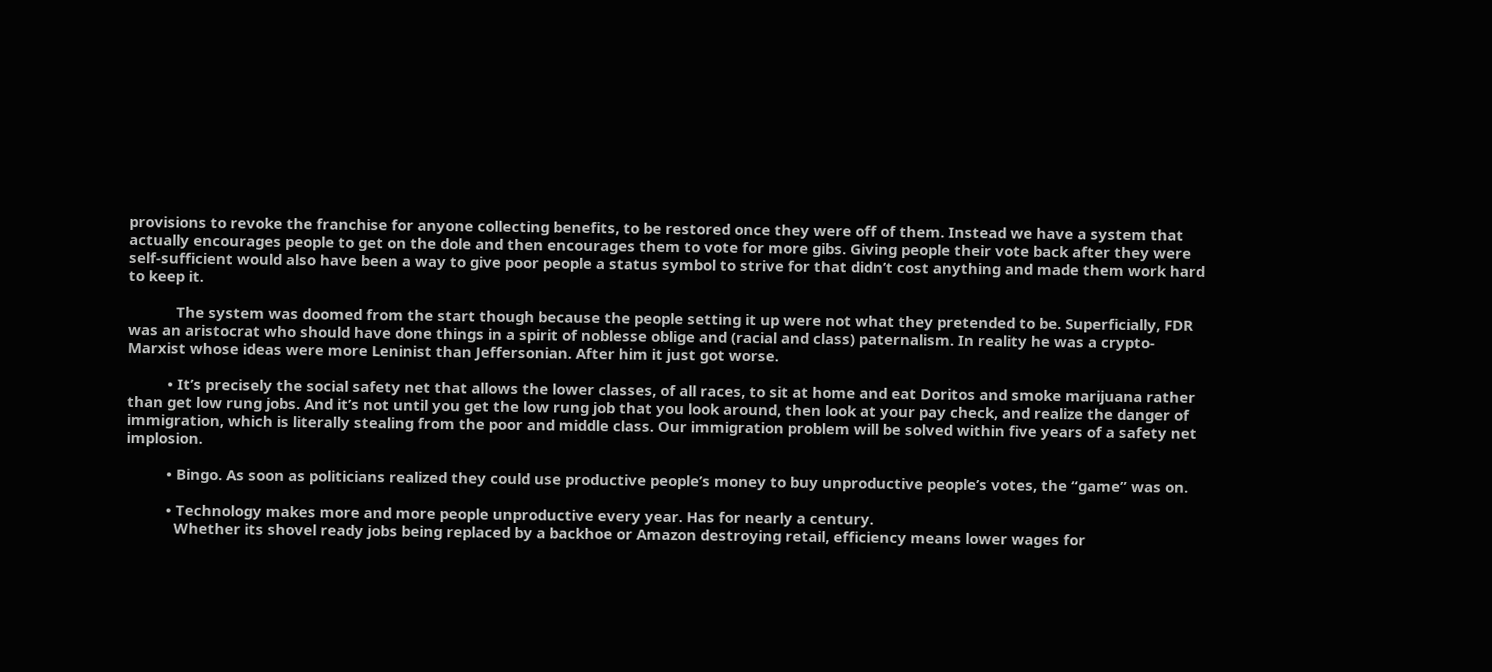provisions to revoke the franchise for anyone collecting benefits, to be restored once they were off of them. Instead we have a system that actually encourages people to get on the dole and then encourages them to vote for more gibs. Giving people their vote back after they were self-sufficient would also have been a way to give poor people a status symbol to strive for that didn’t cost anything and made them work hard to keep it.

            The system was doomed from the start though because the people setting it up were not what they pretended to be. Superficially, FDR was an aristocrat who should have done things in a spirit of noblesse oblige and (racial and class) paternalism. In reality he was a crypto-Marxist whose ideas were more Leninist than Jeffersonian. After him it just got worse.

          • It’s precisely the social safety net that allows the lower classes, of all races, to sit at home and eat Doritos and smoke marijuana rather than get low rung jobs. And it’s not until you get the low rung job that you look around, then look at your pay check, and realize the danger of immigration, which is literally stealing from the poor and middle class. Our immigration problem will be solved within five years of a safety net implosion.

          • Bingo. As soon as politicians realized they could use productive people’s money to buy unproductive people’s votes, the “game” was on.

          • Technology makes more and more people unproductive every year. Has for nearly a century.
            Whether its shovel ready jobs being replaced by a backhoe or Amazon destroying retail, efficiency means lower wages for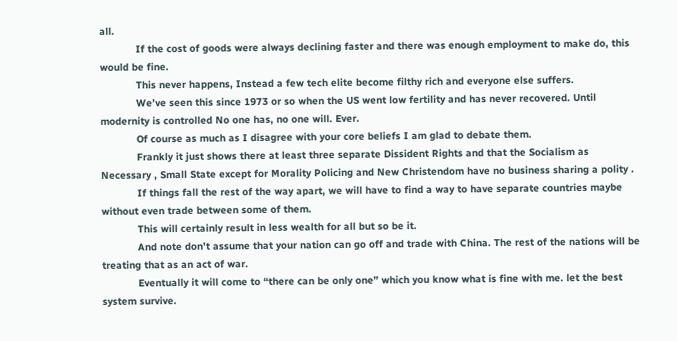all.
            If the cost of goods were always declining faster and there was enough employment to make do, this would be fine.
            This never happens, Instead a few tech elite become filthy rich and everyone else suffers.
            We’ve seen this since 1973 or so when the US went low fertility and has never recovered. Until modernity is controlled No one has, no one will. Ever.
            Of course as much as I disagree with your core beliefs I am glad to debate them.
            Frankly it just shows there at least three separate Dissident Rights and that the Socialism as Necessary , Small State except for Morality Policing and New Christendom have no business sharing a polity .
            If things fall the rest of the way apart, we will have to find a way to have separate countries maybe without even trade between some of them.
            This will certainly result in less wealth for all but so be it.
            And note don’t assume that your nation can go off and trade with China. The rest of the nations will be treating that as an act of war.
            Eventually it will come to “there can be only one” which you know what is fine with me. let the best system survive.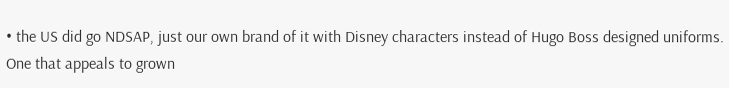• the US did go NDSAP, just our own brand of it with Disney characters instead of Hugo Boss designed uniforms. One that appeals to grown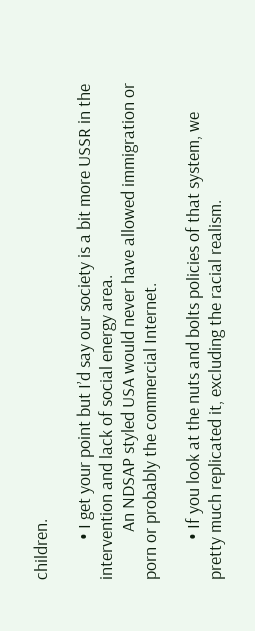children.

          • I get your point but I’d say our society is a bit more USSR in the intervention and lack of social energy area.
            An NDSAP styled USA would never have allowed immigration or porn or probably the commercial Internet.

          • If you look at the nuts and bolts policies of that system, we pretty much replicated it, excluding the racial realism.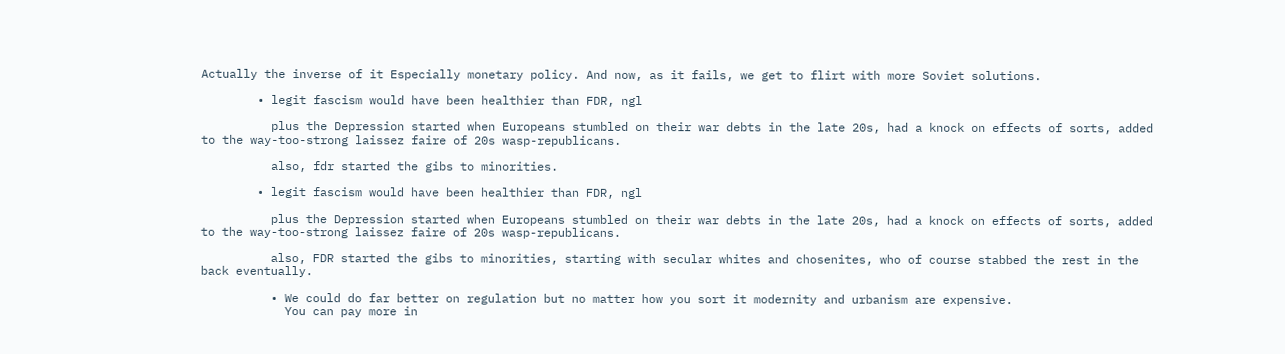Actually the inverse of it Especially monetary policy. And now, as it fails, we get to flirt with more Soviet solutions.

        • legit fascism would have been healthier than FDR, ngl

          plus the Depression started when Europeans stumbled on their war debts in the late 20s, had a knock on effects of sorts, added to the way-too-strong laissez faire of 20s wasp-republicans.

          also, fdr started the gibs to minorities.

        • legit fascism would have been healthier than FDR, ngl

          plus the Depression started when Europeans stumbled on their war debts in the late 20s, had a knock on effects of sorts, added to the way-too-strong laissez faire of 20s wasp-republicans.

          also, FDR started the gibs to minorities, starting with secular whites and chosenites, who of course stabbed the rest in the back eventually.

          • We could do far better on regulation but no matter how you sort it modernity and urbanism are expensive.
            You can pay more in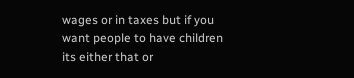wages or in taxes but if you want people to have children its either that or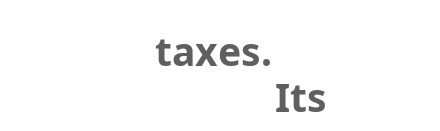taxes.
            Its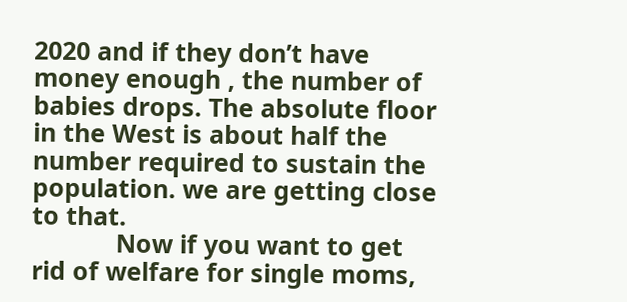2020 and if they don’t have money enough , the number of babies drops. The absolute floor in the West is about half the number required to sustain the population. we are getting close to that.
            Now if you want to get rid of welfare for single moms,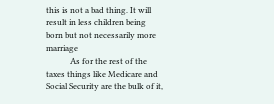this is not a bad thing. It will result in less children being born but not necessarily more marriage
            As for the rest of the taxes things like Medicare and Social Security are the bulk of it,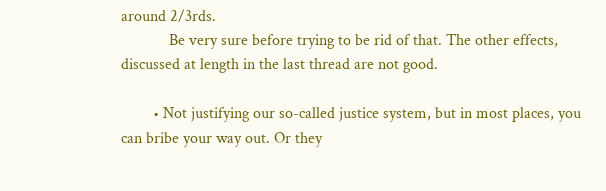around 2/3rds.
            Be very sure before trying to be rid of that. The other effects, discussed at length in the last thread are not good.

        • Not justifying our so-called justice system, but in most places, you can bribe your way out. Or they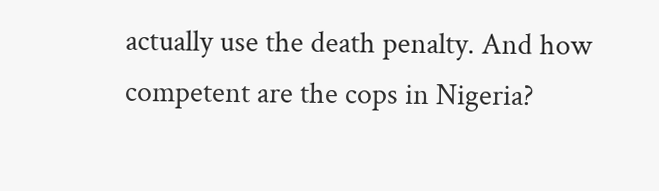actually use the death penalty. And how competent are the cops in Nigeria?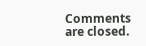Comments are closed.